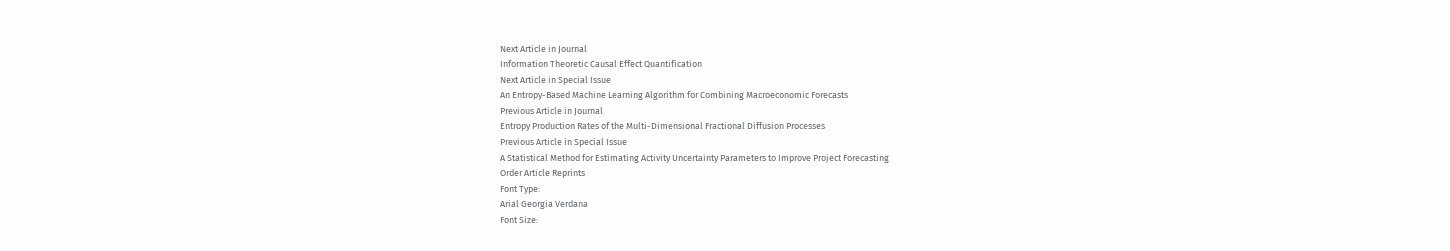Next Article in Journal
Information Theoretic Causal Effect Quantification
Next Article in Special Issue
An Entropy-Based Machine Learning Algorithm for Combining Macroeconomic Forecasts
Previous Article in Journal
Entropy Production Rates of the Multi-Dimensional Fractional Diffusion Processes
Previous Article in Special Issue
A Statistical Method for Estimating Activity Uncertainty Parameters to Improve Project Forecasting
Order Article Reprints
Font Type:
Arial Georgia Verdana
Font Size: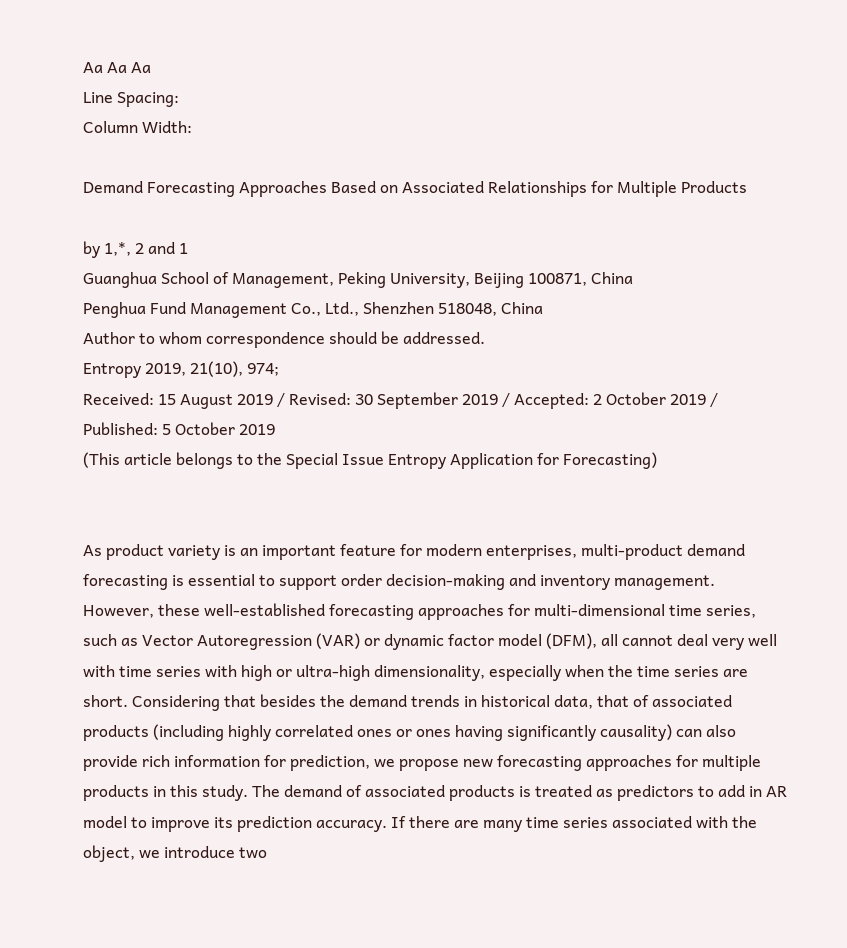Aa Aa Aa
Line Spacing:
Column Width:

Demand Forecasting Approaches Based on Associated Relationships for Multiple Products

by 1,*, 2 and 1
Guanghua School of Management, Peking University, Beijing 100871, China
Penghua Fund Management Co., Ltd., Shenzhen 518048, China
Author to whom correspondence should be addressed.
Entropy 2019, 21(10), 974;
Received: 15 August 2019 / Revised: 30 September 2019 / Accepted: 2 October 2019 / Published: 5 October 2019
(This article belongs to the Special Issue Entropy Application for Forecasting)


As product variety is an important feature for modern enterprises, multi-product demand forecasting is essential to support order decision-making and inventory management. However, these well-established forecasting approaches for multi-dimensional time series, such as Vector Autoregression (VAR) or dynamic factor model (DFM), all cannot deal very well with time series with high or ultra-high dimensionality, especially when the time series are short. Considering that besides the demand trends in historical data, that of associated products (including highly correlated ones or ones having significantly causality) can also provide rich information for prediction, we propose new forecasting approaches for multiple products in this study. The demand of associated products is treated as predictors to add in AR model to improve its prediction accuracy. If there are many time series associated with the object, we introduce two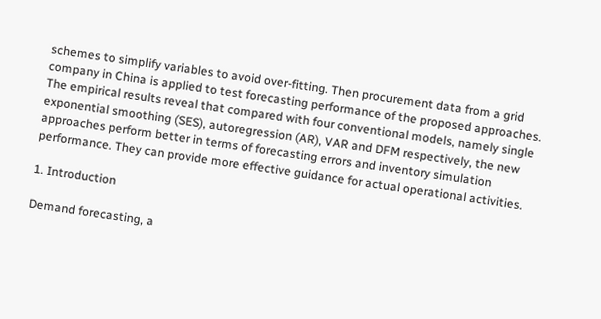schemes to simplify variables to avoid over-fitting. Then procurement data from a grid company in China is applied to test forecasting performance of the proposed approaches. The empirical results reveal that compared with four conventional models, namely single exponential smoothing (SES), autoregression (AR), VAR and DFM respectively, the new approaches perform better in terms of forecasting errors and inventory simulation performance. They can provide more effective guidance for actual operational activities.

1. Introduction

Demand forecasting, a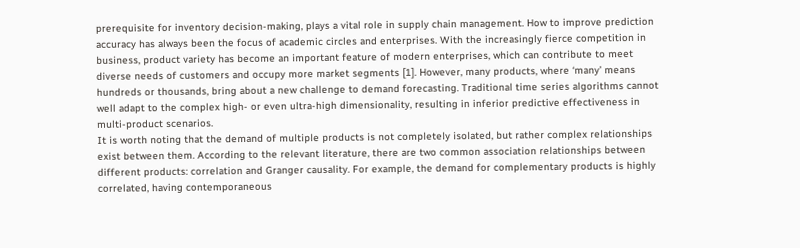prerequisite for inventory decision-making, plays a vital role in supply chain management. How to improve prediction accuracy has always been the focus of academic circles and enterprises. With the increasingly fierce competition in business, product variety has become an important feature of modern enterprises, which can contribute to meet diverse needs of customers and occupy more market segments [1]. However, many products, where ‘many’ means hundreds or thousands, bring about a new challenge to demand forecasting. Traditional time series algorithms cannot well adapt to the complex high- or even ultra-high dimensionality, resulting in inferior predictive effectiveness in multi-product scenarios.
It is worth noting that the demand of multiple products is not completely isolated, but rather complex relationships exist between them. According to the relevant literature, there are two common association relationships between different products: correlation and Granger causality. For example, the demand for complementary products is highly correlated, having contemporaneous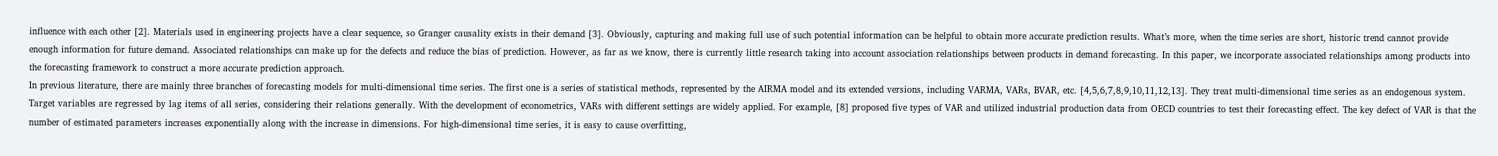influence with each other [2]. Materials used in engineering projects have a clear sequence, so Granger causality exists in their demand [3]. Obviously, capturing and making full use of such potential information can be helpful to obtain more accurate prediction results. What’s more, when the time series are short, historic trend cannot provide enough information for future demand. Associated relationships can make up for the defects and reduce the bias of prediction. However, as far as we know, there is currently little research taking into account association relationships between products in demand forecasting. In this paper, we incorporate associated relationships among products into the forecasting framework to construct a more accurate prediction approach.
In previous literature, there are mainly three branches of forecasting models for multi-dimensional time series. The first one is a series of statistical methods, represented by the AIRMA model and its extended versions, including VARMA, VARs, BVAR, etc. [4,5,6,7,8,9,10,11,12,13]. They treat multi-dimensional time series as an endogenous system. Target variables are regressed by lag items of all series, considering their relations generally. With the development of econometrics, VARs with different settings are widely applied. For example, [8] proposed five types of VAR and utilized industrial production data from OECD countries to test their forecasting effect. The key defect of VAR is that the number of estimated parameters increases exponentially along with the increase in dimensions. For high-dimensional time series, it is easy to cause overfitting,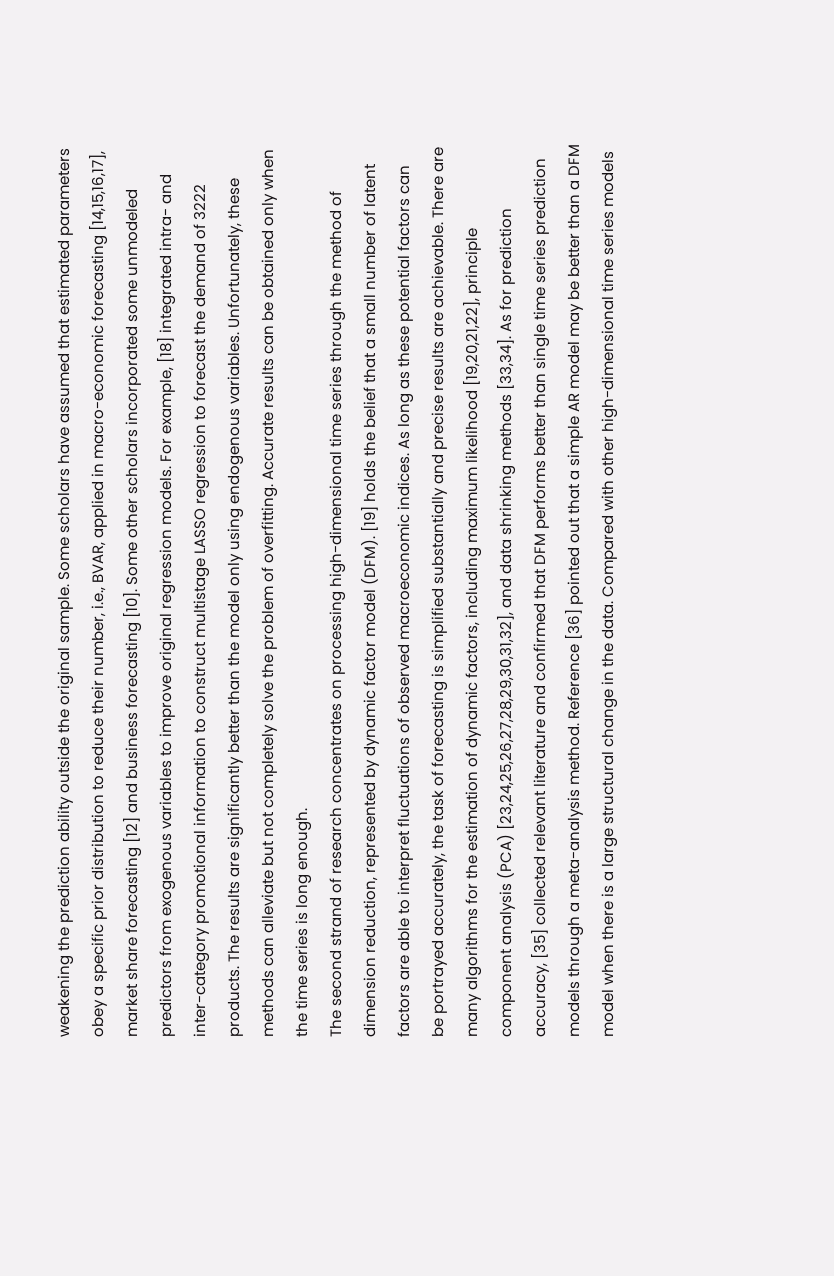weakening the prediction ability outside the original sample. Some scholars have assumed that estimated parameters obey a specific prior distribution to reduce their number, i.e., BVAR, applied in macro-economic forecasting [14,15,16,17], market share forecasting [12] and business forecasting [10]. Some other scholars incorporated some unmodeled predictors from exogenous variables to improve original regression models. For example, [18] integrated intra- and inter-category promotional information to construct multistage LASSO regression to forecast the demand of 3222 products. The results are significantly better than the model only using endogenous variables. Unfortunately, these methods can alleviate but not completely solve the problem of overfitting. Accurate results can be obtained only when the time series is long enough.
The second strand of research concentrates on processing high-dimensional time series through the method of dimension reduction, represented by dynamic factor model (DFM). [19] holds the belief that a small number of latent factors are able to interpret fluctuations of observed macroeconomic indices. As long as these potential factors can be portrayed accurately, the task of forecasting is simplified substantially and precise results are achievable. There are many algorithms for the estimation of dynamic factors, including maximum likelihood [19,20,21,22], principle component analysis (PCA) [23,24,25,26,27,28,29,30,31,32], and data shrinking methods [33,34]. As for prediction accuracy, [35] collected relevant literature and confirmed that DFM performs better than single time series prediction models through a meta-analysis method. Reference [36] pointed out that a simple AR model may be better than a DFM model when there is a large structural change in the data. Compared with other high-dimensional time series models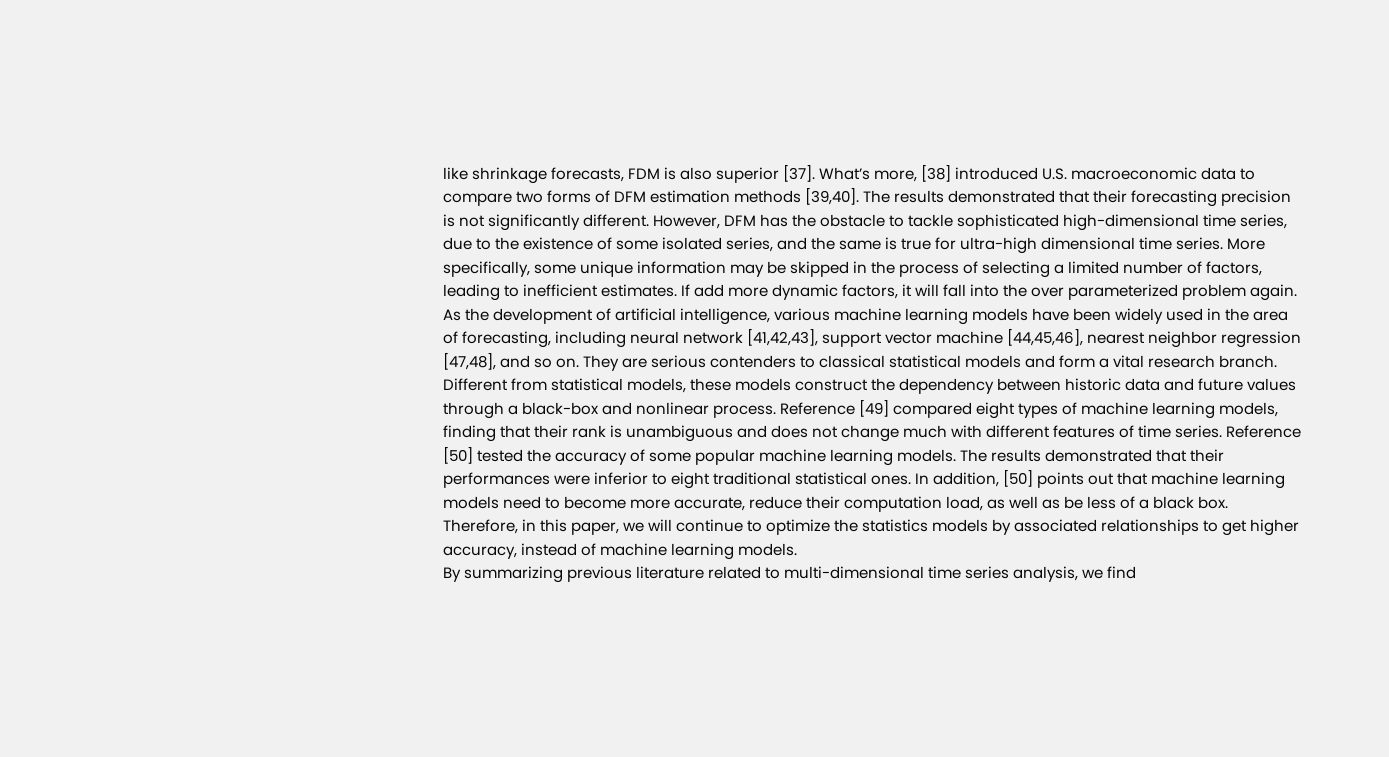like shrinkage forecasts, FDM is also superior [37]. What’s more, [38] introduced U.S. macroeconomic data to compare two forms of DFM estimation methods [39,40]. The results demonstrated that their forecasting precision is not significantly different. However, DFM has the obstacle to tackle sophisticated high-dimensional time series, due to the existence of some isolated series, and the same is true for ultra-high dimensional time series. More specifically, some unique information may be skipped in the process of selecting a limited number of factors, leading to inefficient estimates. If add more dynamic factors, it will fall into the over parameterized problem again.
As the development of artificial intelligence, various machine learning models have been widely used in the area of forecasting, including neural network [41,42,43], support vector machine [44,45,46], nearest neighbor regression [47,48], and so on. They are serious contenders to classical statistical models and form a vital research branch. Different from statistical models, these models construct the dependency between historic data and future values through a black-box and nonlinear process. Reference [49] compared eight types of machine learning models, finding that their rank is unambiguous and does not change much with different features of time series. Reference [50] tested the accuracy of some popular machine learning models. The results demonstrated that their performances were inferior to eight traditional statistical ones. In addition, [50] points out that machine learning models need to become more accurate, reduce their computation load, as well as be less of a black box. Therefore, in this paper, we will continue to optimize the statistics models by associated relationships to get higher accuracy, instead of machine learning models.
By summarizing previous literature related to multi-dimensional time series analysis, we find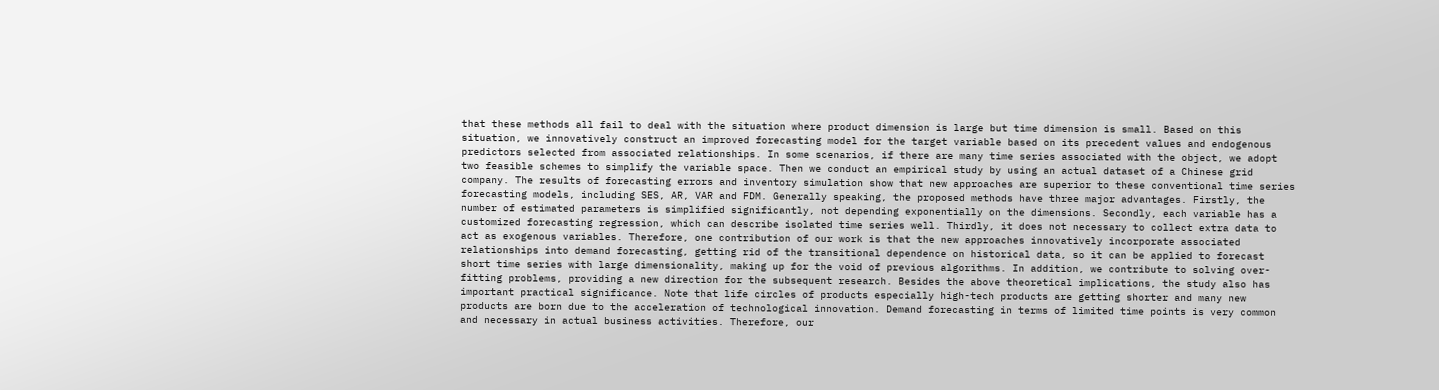that these methods all fail to deal with the situation where product dimension is large but time dimension is small. Based on this situation, we innovatively construct an improved forecasting model for the target variable based on its precedent values and endogenous predictors selected from associated relationships. In some scenarios, if there are many time series associated with the object, we adopt two feasible schemes to simplify the variable space. Then we conduct an empirical study by using an actual dataset of a Chinese grid company. The results of forecasting errors and inventory simulation show that new approaches are superior to these conventional time series forecasting models, including SES, AR, VAR and FDM. Generally speaking, the proposed methods have three major advantages. Firstly, the number of estimated parameters is simplified significantly, not depending exponentially on the dimensions. Secondly, each variable has a customized forecasting regression, which can describe isolated time series well. Thirdly, it does not necessary to collect extra data to act as exogenous variables. Therefore, one contribution of our work is that the new approaches innovatively incorporate associated relationships into demand forecasting, getting rid of the transitional dependence on historical data, so it can be applied to forecast short time series with large dimensionality, making up for the void of previous algorithms. In addition, we contribute to solving over-fitting problems, providing a new direction for the subsequent research. Besides the above theoretical implications, the study also has important practical significance. Note that life circles of products especially high-tech products are getting shorter and many new products are born due to the acceleration of technological innovation. Demand forecasting in terms of limited time points is very common and necessary in actual business activities. Therefore, our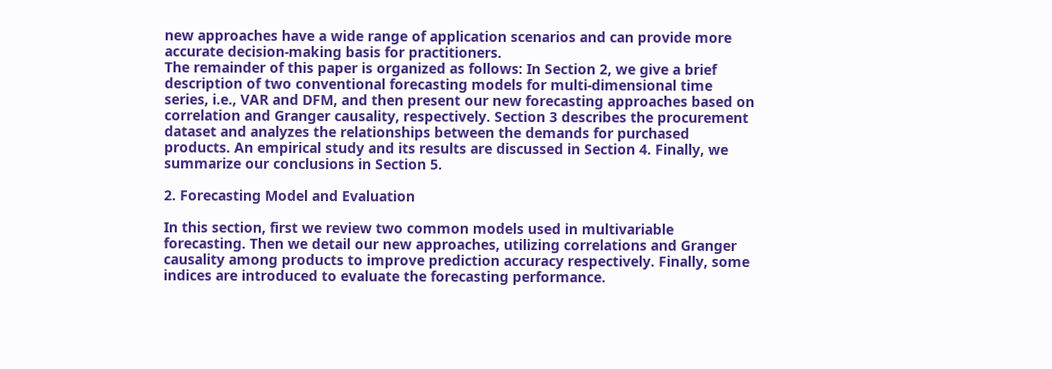new approaches have a wide range of application scenarios and can provide more accurate decision-making basis for practitioners.
The remainder of this paper is organized as follows: In Section 2, we give a brief description of two conventional forecasting models for multi-dimensional time series, i.e., VAR and DFM, and then present our new forecasting approaches based on correlation and Granger causality, respectively. Section 3 describes the procurement dataset and analyzes the relationships between the demands for purchased products. An empirical study and its results are discussed in Section 4. Finally, we summarize our conclusions in Section 5.

2. Forecasting Model and Evaluation

In this section, first we review two common models used in multivariable forecasting. Then we detail our new approaches, utilizing correlations and Granger causality among products to improve prediction accuracy respectively. Finally, some indices are introduced to evaluate the forecasting performance.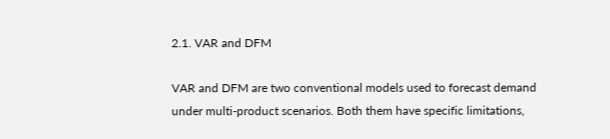2.1. VAR and DFM

VAR and DFM are two conventional models used to forecast demand under multi-product scenarios. Both them have specific limitations,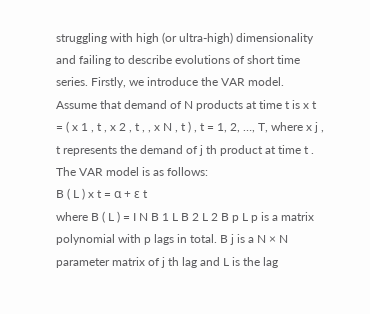struggling with high (or ultra-high) dimensionality and failing to describe evolutions of short time series. Firstly, we introduce the VAR model. Assume that demand of N products at time t is x t = ( x 1 , t , x 2 , t , , x N , t ) , t = 1, 2, …, T, where x j , t represents the demand of j th product at time t . The VAR model is as follows:
B ( L ) x t = α + ε t
where B ( L ) = I N B 1 L B 2 L 2 B p L p is a matrix polynomial with p lags in total. B j is a N × N parameter matrix of j th lag and L is the lag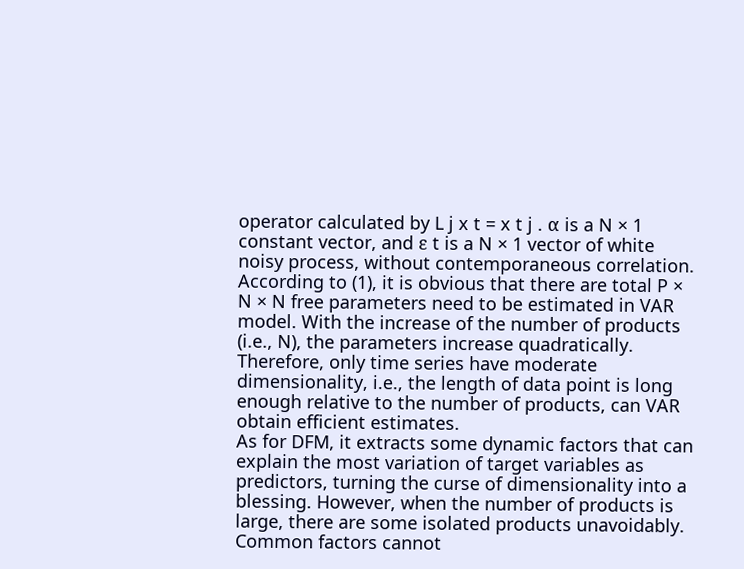operator calculated by L j x t = x t j . α is a N × 1 constant vector, and ε t is a N × 1 vector of white noisy process, without contemporaneous correlation. According to (1), it is obvious that there are total P × N × N free parameters need to be estimated in VAR model. With the increase of the number of products (i.e., N), the parameters increase quadratically. Therefore, only time series have moderate dimensionality, i.e., the length of data point is long enough relative to the number of products, can VAR obtain efficient estimates.
As for DFM, it extracts some dynamic factors that can explain the most variation of target variables as predictors, turning the curse of dimensionality into a blessing. However, when the number of products is large, there are some isolated products unavoidably. Common factors cannot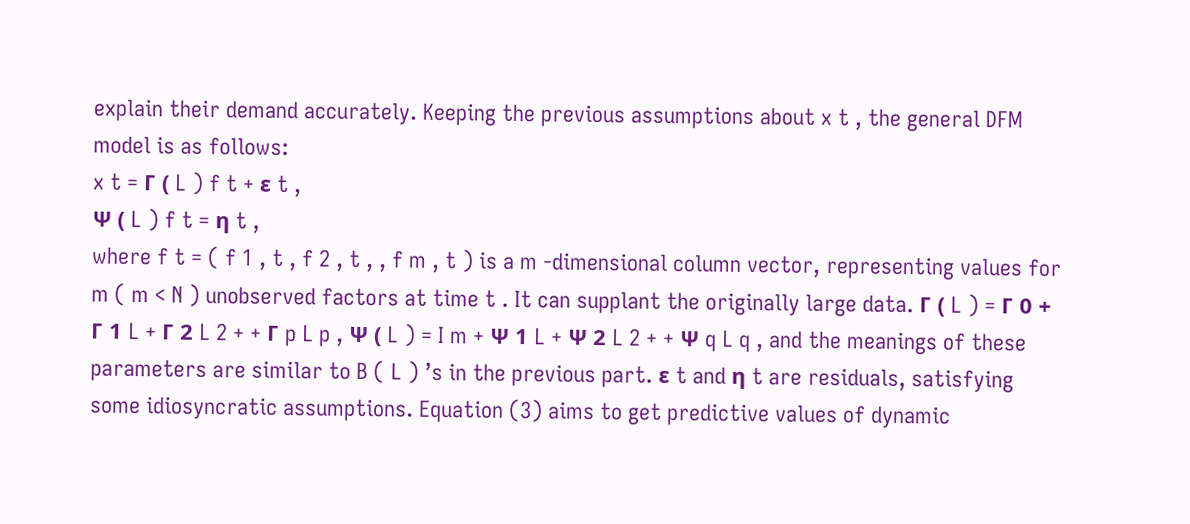explain their demand accurately. Keeping the previous assumptions about x t , the general DFM model is as follows:
x t = Γ ( L ) f t + ε t ,
Ψ ( L ) f t = η t ,
where f t = ( f 1 , t , f 2 , t , , f m , t ) is a m -dimensional column vector, representing values for m ( m < N ) unobserved factors at time t . It can supplant the originally large data. Γ ( L ) = Γ 0 + Γ 1 L + Γ 2 L 2 + + Γ p L p , Ψ ( L ) = I m + Ψ 1 L + Ψ 2 L 2 + + Ψ q L q , and the meanings of these parameters are similar to B ( L ) ’s in the previous part. ε t and η t are residuals, satisfying some idiosyncratic assumptions. Equation (3) aims to get predictive values of dynamic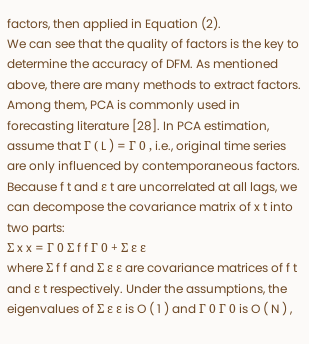factors, then applied in Equation (2).
We can see that the quality of factors is the key to determine the accuracy of DFM. As mentioned above, there are many methods to extract factors. Among them, PCA is commonly used in forecasting literature [28]. In PCA estimation, assume that Γ ( L ) = Γ 0 , i.e., original time series are only influenced by contemporaneous factors. Because f t and ε t are uncorrelated at all lags, we can decompose the covariance matrix of x t into two parts:
Σ x x = Γ 0 Σ f f Γ 0 + Σ ε ε
where Σ f f and Σ ε ε are covariance matrices of f t and ε t respectively. Under the assumptions, the eigenvalues of Σ ε ε is O ( 1 ) and Γ 0 Γ 0 is O ( N ) ,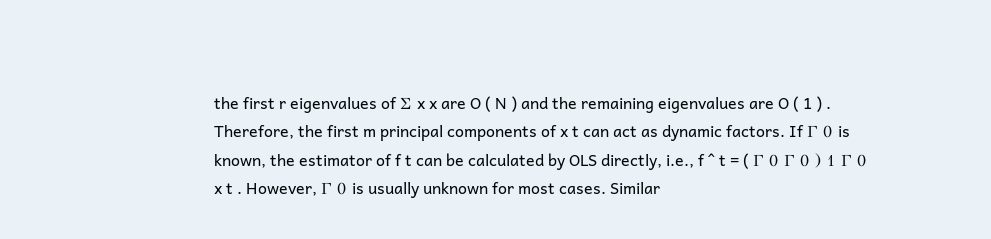the first r eigenvalues of Σ x x are O ( N ) and the remaining eigenvalues are O ( 1 ) . Therefore, the first m principal components of x t can act as dynamic factors. If Γ 0 is known, the estimator of f t can be calculated by OLS directly, i.e., f ^ t = ( Γ 0 Γ 0 ) 1 Γ 0 x t . However, Γ 0 is usually unknown for most cases. Similar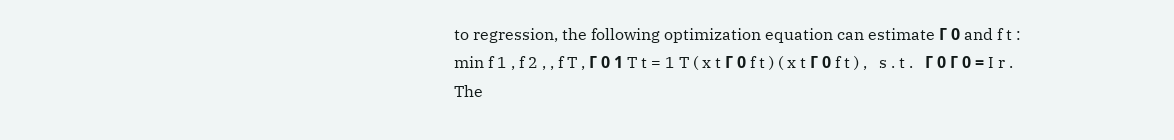to regression, the following optimization equation can estimate Γ 0 and f t :
min f 1 , f 2 , , f T , Γ 0 1 T t = 1 T ( x t Γ 0 f t ) ( x t Γ 0 f t ) ,   s . t .   Γ 0 Γ 0 = I r .
The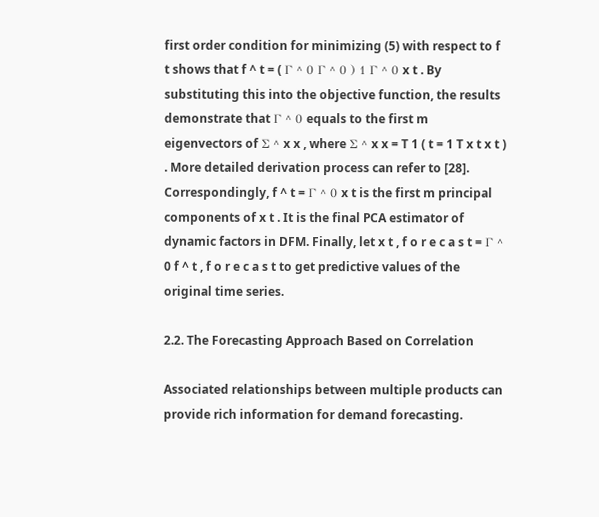first order condition for minimizing (5) with respect to f t shows that f ^ t = ( Γ ^ 0 Γ ^ 0 ) 1 Γ ^ 0 x t . By substituting this into the objective function, the results demonstrate that Γ ^ 0 equals to the first m eigenvectors of Σ ^ x x , where Σ ^ x x = T 1 ( t = 1 T x t x t ) . More detailed derivation process can refer to [28]. Correspondingly, f ^ t = Γ ^ 0 x t is the first m principal components of x t . It is the final PCA estimator of dynamic factors in DFM. Finally, let x t , f o r e c a s t = Γ ^ 0 f ^ t , f o r e c a s t to get predictive values of the original time series.

2.2. The Forecasting Approach Based on Correlation

Associated relationships between multiple products can provide rich information for demand forecasting.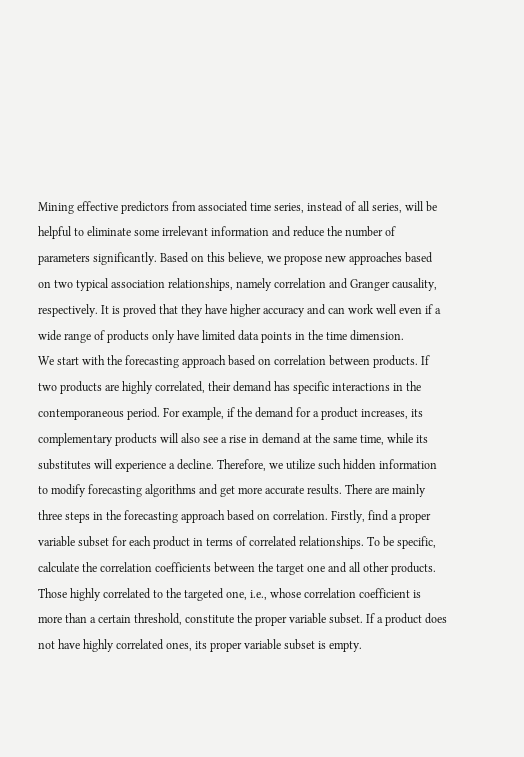Mining effective predictors from associated time series, instead of all series, will be helpful to eliminate some irrelevant information and reduce the number of parameters significantly. Based on this believe, we propose new approaches based on two typical association relationships, namely correlation and Granger causality, respectively. It is proved that they have higher accuracy and can work well even if a wide range of products only have limited data points in the time dimension.
We start with the forecasting approach based on correlation between products. If two products are highly correlated, their demand has specific interactions in the contemporaneous period. For example, if the demand for a product increases, its complementary products will also see a rise in demand at the same time, while its substitutes will experience a decline. Therefore, we utilize such hidden information to modify forecasting algorithms and get more accurate results. There are mainly three steps in the forecasting approach based on correlation. Firstly, find a proper variable subset for each product in terms of correlated relationships. To be specific, calculate the correlation coefficients between the target one and all other products. Those highly correlated to the targeted one, i.e., whose correlation coefficient is more than a certain threshold, constitute the proper variable subset. If a product does not have highly correlated ones, its proper variable subset is empty.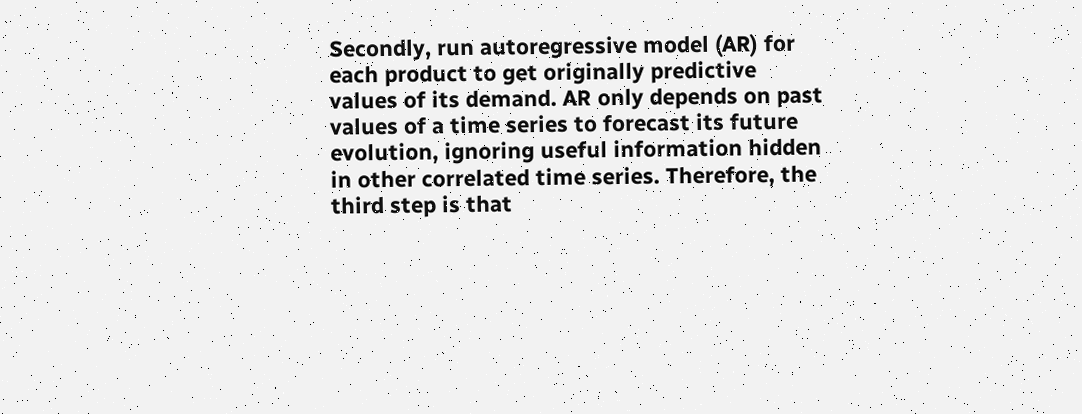Secondly, run autoregressive model (AR) for each product to get originally predictive values of its demand. AR only depends on past values of a time series to forecast its future evolution, ignoring useful information hidden in other correlated time series. Therefore, the third step is that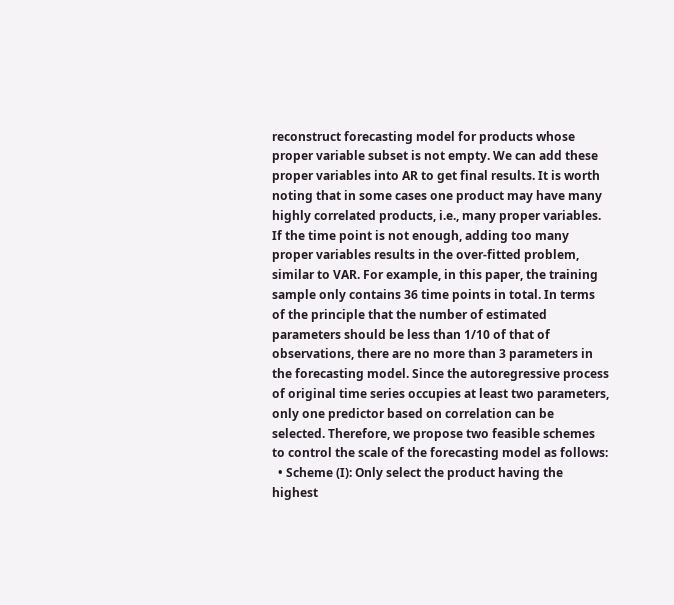reconstruct forecasting model for products whose proper variable subset is not empty. We can add these proper variables into AR to get final results. It is worth noting that in some cases one product may have many highly correlated products, i.e., many proper variables. If the time point is not enough, adding too many proper variables results in the over-fitted problem, similar to VAR. For example, in this paper, the training sample only contains 36 time points in total. In terms of the principle that the number of estimated parameters should be less than 1/10 of that of observations, there are no more than 3 parameters in the forecasting model. Since the autoregressive process of original time series occupies at least two parameters, only one predictor based on correlation can be selected. Therefore, we propose two feasible schemes to control the scale of the forecasting model as follows:
  • Scheme (I): Only select the product having the highest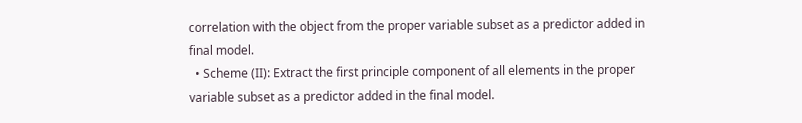correlation with the object from the proper variable subset as a predictor added in final model.
  • Scheme (II): Extract the first principle component of all elements in the proper variable subset as a predictor added in the final model.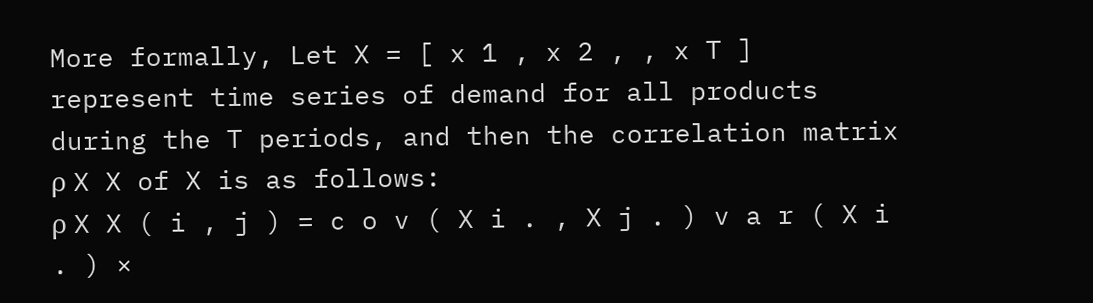More formally, Let X = [ x 1 , x 2 , , x T ] represent time series of demand for all products during the T periods, and then the correlation matrix ρ X X of X is as follows:
ρ X X ( i , j ) = c o v ( X i . , X j . ) v a r ( X i . ) ×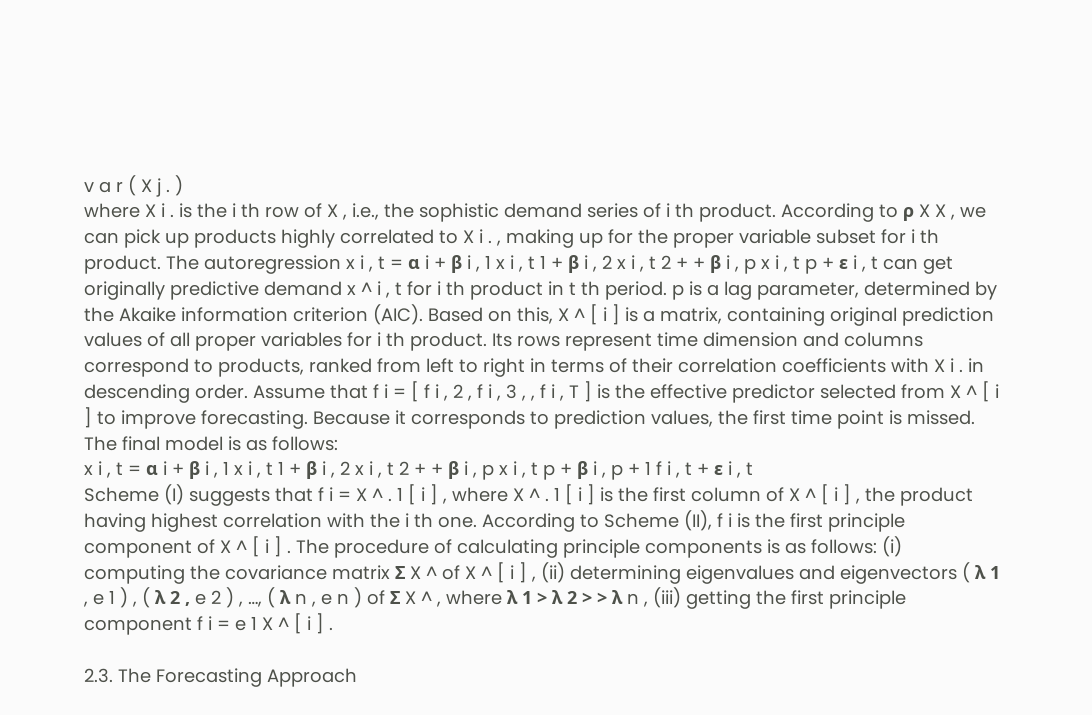v a r ( X j . )
where X i . is the i th row of X , i.e., the sophistic demand series of i th product. According to ρ X X , we can pick up products highly correlated to X i . , making up for the proper variable subset for i th product. The autoregression x i , t = α i + β i , 1 x i , t 1 + β i , 2 x i , t 2 + + β i , p x i , t p + ε i , t can get originally predictive demand x ^ i , t for i th product in t th period. p is a lag parameter, determined by the Akaike information criterion (AIC). Based on this, X ^ [ i ] is a matrix, containing original prediction values of all proper variables for i th product. Its rows represent time dimension and columns correspond to products, ranked from left to right in terms of their correlation coefficients with X i . in descending order. Assume that f i = [ f i , 2 , f i , 3 , , f i , T ] is the effective predictor selected from X ^ [ i ] to improve forecasting. Because it corresponds to prediction values, the first time point is missed. The final model is as follows:
x i , t = α i + β i , 1 x i , t 1 + β i , 2 x i , t 2 + + β i , p x i , t p + β i , p + 1 f i , t + ε i , t
Scheme (I) suggests that f i = X ^ . 1 [ i ] , where X ^ . 1 [ i ] is the first column of X ^ [ i ] , the product having highest correlation with the i th one. According to Scheme (II), f i is the first principle component of X ^ [ i ] . The procedure of calculating principle components is as follows: (i) computing the covariance matrix Σ X ^ of X ^ [ i ] , (ii) determining eigenvalues and eigenvectors ( λ 1 , e 1 ) , ( λ 2 , e 2 ) , …, ( λ n , e n ) of Σ X ^ , where λ 1 > λ 2 > > λ n , (iii) getting the first principle component f i = e 1 X ^ [ i ] .

2.3. The Forecasting Approach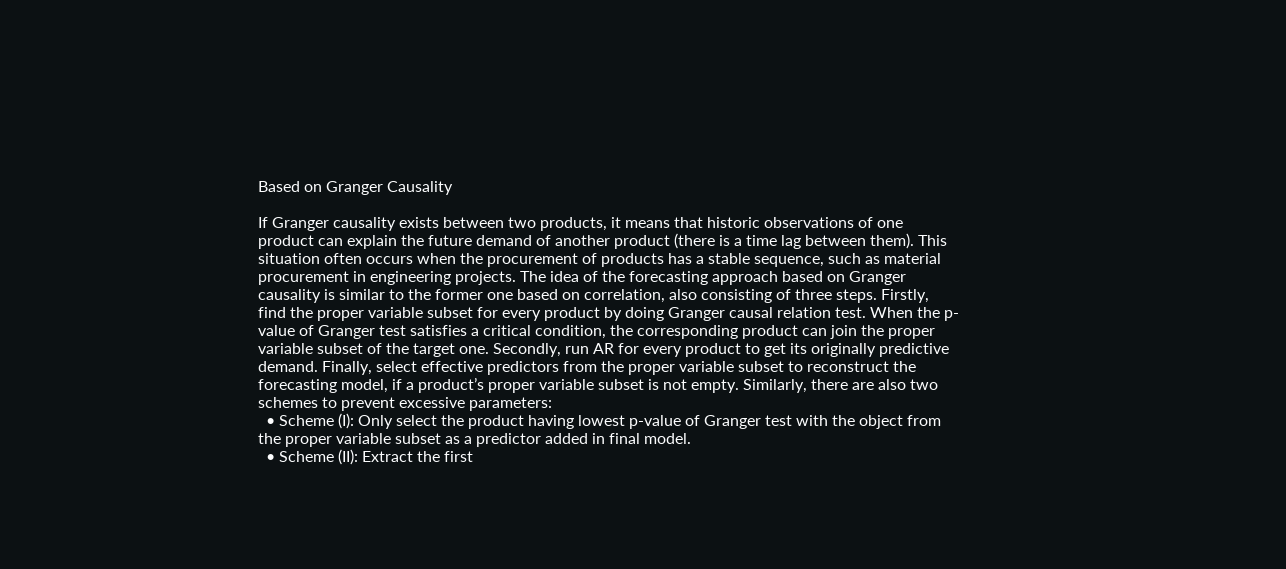Based on Granger Causality

If Granger causality exists between two products, it means that historic observations of one product can explain the future demand of another product (there is a time lag between them). This situation often occurs when the procurement of products has a stable sequence, such as material procurement in engineering projects. The idea of the forecasting approach based on Granger causality is similar to the former one based on correlation, also consisting of three steps. Firstly, find the proper variable subset for every product by doing Granger causal relation test. When the p-value of Granger test satisfies a critical condition, the corresponding product can join the proper variable subset of the target one. Secondly, run AR for every product to get its originally predictive demand. Finally, select effective predictors from the proper variable subset to reconstruct the forecasting model, if a product’s proper variable subset is not empty. Similarly, there are also two schemes to prevent excessive parameters:
  • Scheme (I): Only select the product having lowest p-value of Granger test with the object from the proper variable subset as a predictor added in final model.
  • Scheme (II): Extract the first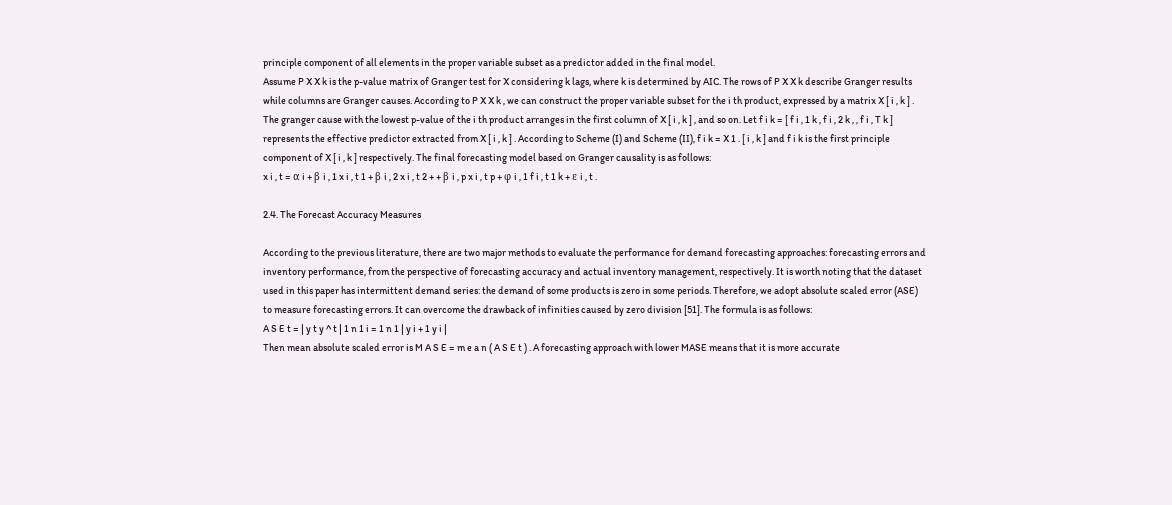principle component of all elements in the proper variable subset as a predictor added in the final model.
Assume P X X k is the p-value matrix of Granger test for X considering k lags, where k is determined by AIC. The rows of P X X k describe Granger results while columns are Granger causes. According to P X X k , we can construct the proper variable subset for the i th product, expressed by a matrix X [ i , k ] . The granger cause with the lowest p-value of the i th product arranges in the first column of X [ i , k ] , and so on. Let f i k = [ f i , 1 k , f i , 2 k , , f i , T k ] represents the effective predictor extracted from X [ i , k ] . According to Scheme (I) and Scheme (II), f i k = X 1 . [ i , k ] and f i k is the first principle component of X [ i , k ] respectively. The final forecasting model based on Granger causality is as follows:
x i , t = α i + β i , 1 x i , t 1 + β i , 2 x i , t 2 + + β i , p x i , t p + φ i , 1 f i , t 1 k + ε i , t .

2.4. The Forecast Accuracy Measures

According to the previous literature, there are two major methods to evaluate the performance for demand forecasting approaches: forecasting errors and inventory performance, from the perspective of forecasting accuracy and actual inventory management, respectively. It is worth noting that the dataset used in this paper has intermittent demand series: the demand of some products is zero in some periods. Therefore, we adopt absolute scaled error (ASE) to measure forecasting errors. It can overcome the drawback of infinities caused by zero division [51]. The formula is as follows:
A S E t = | y t y ^ t | 1 n 1 i = 1 n 1 | y i + 1 y i |
Then mean absolute scaled error is M A S E = m e a n ( A S E t ) . A forecasting approach with lower MASE means that it is more accurate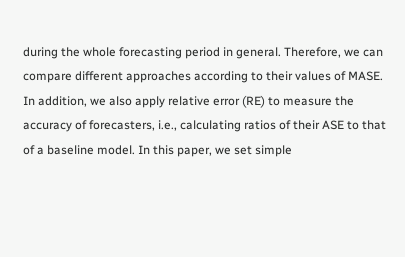during the whole forecasting period in general. Therefore, we can compare different approaches according to their values of MASE. In addition, we also apply relative error (RE) to measure the accuracy of forecasters, i.e., calculating ratios of their ASE to that of a baseline model. In this paper, we set simple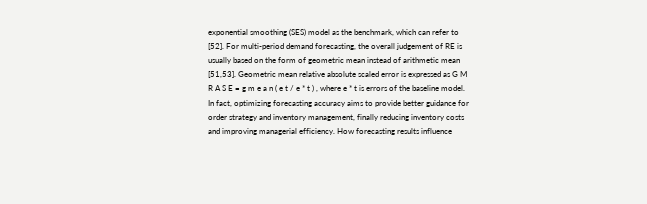exponential smoothing (SES) model as the benchmark, which can refer to [52]. For multi-period demand forecasting, the overall judgement of RE is usually based on the form of geometric mean instead of arithmetic mean [51,53]. Geometric mean relative absolute scaled error is expressed as G M R A S E = g m e a n ( e t / e * t ) , where e * t is errors of the baseline model.
In fact, optimizing forecasting accuracy aims to provide better guidance for order strategy and inventory management, finally reducing inventory costs and improving managerial efficiency. How forecasting results influence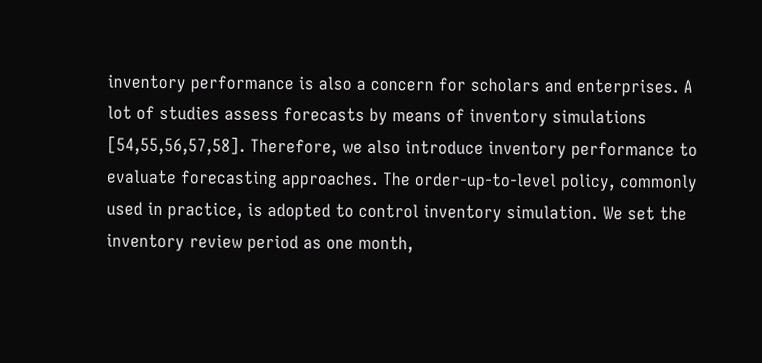inventory performance is also a concern for scholars and enterprises. A lot of studies assess forecasts by means of inventory simulations [54,55,56,57,58]. Therefore, we also introduce inventory performance to evaluate forecasting approaches. The order-up-to-level policy, commonly used in practice, is adopted to control inventory simulation. We set the inventory review period as one month,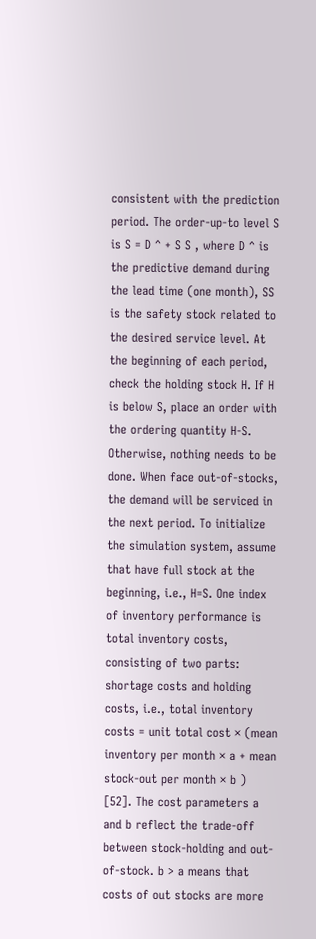consistent with the prediction period. The order-up-to level S is S = D ^ + S S , where D ^ is the predictive demand during the lead time (one month), SS is the safety stock related to the desired service level. At the beginning of each period, check the holding stock H. If H is below S, place an order with the ordering quantity H-S. Otherwise, nothing needs to be done. When face out-of-stocks, the demand will be serviced in the next period. To initialize the simulation system, assume that have full stock at the beginning, i.e., H=S. One index of inventory performance is total inventory costs, consisting of two parts: shortage costs and holding costs, i.e., total inventory costs = unit total cost × (mean inventory per month × a + mean stock-out per month × b ) [52]. The cost parameters a and b reflect the trade-off between stock-holding and out-of-stock. b > a means that costs of out stocks are more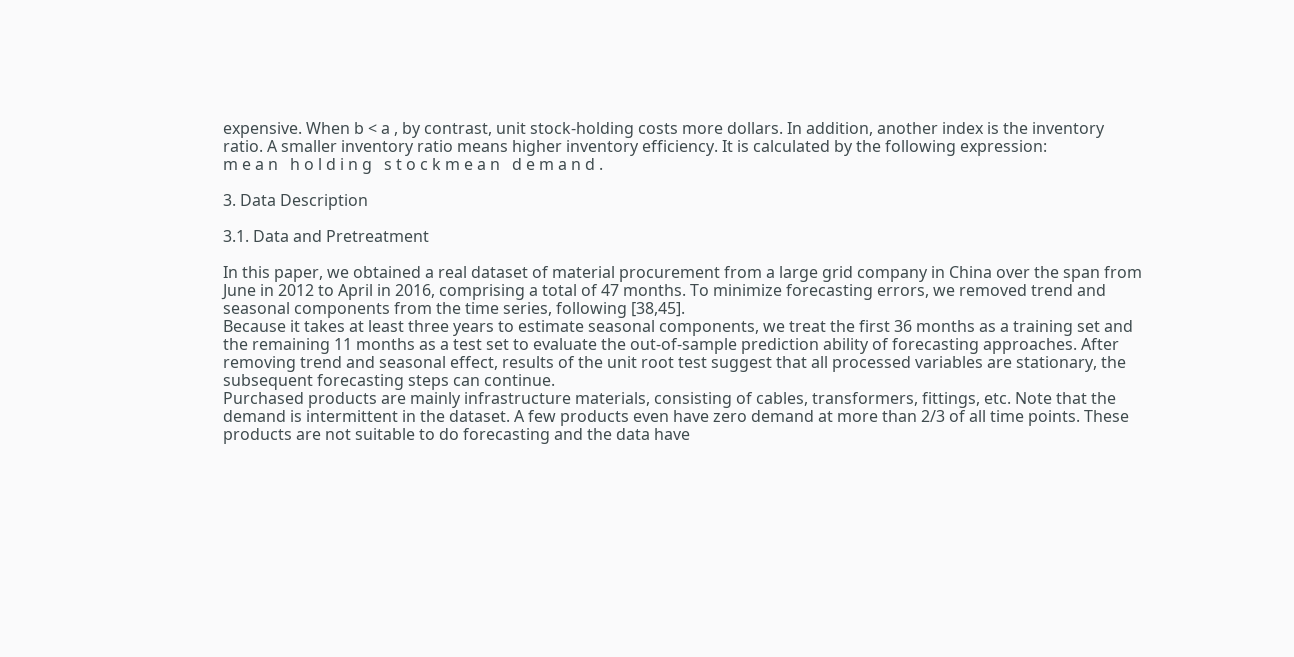expensive. When b < a , by contrast, unit stock-holding costs more dollars. In addition, another index is the inventory ratio. A smaller inventory ratio means higher inventory efficiency. It is calculated by the following expression:
m e a n   h o l d i n g   s t o c k m e a n   d e m a n d .

3. Data Description

3.1. Data and Pretreatment

In this paper, we obtained a real dataset of material procurement from a large grid company in China over the span from June in 2012 to April in 2016, comprising a total of 47 months. To minimize forecasting errors, we removed trend and seasonal components from the time series, following [38,45].
Because it takes at least three years to estimate seasonal components, we treat the first 36 months as a training set and the remaining 11 months as a test set to evaluate the out-of-sample prediction ability of forecasting approaches. After removing trend and seasonal effect, results of the unit root test suggest that all processed variables are stationary, the subsequent forecasting steps can continue.
Purchased products are mainly infrastructure materials, consisting of cables, transformers, fittings, etc. Note that the demand is intermittent in the dataset. A few products even have zero demand at more than 2/3 of all time points. These products are not suitable to do forecasting and the data have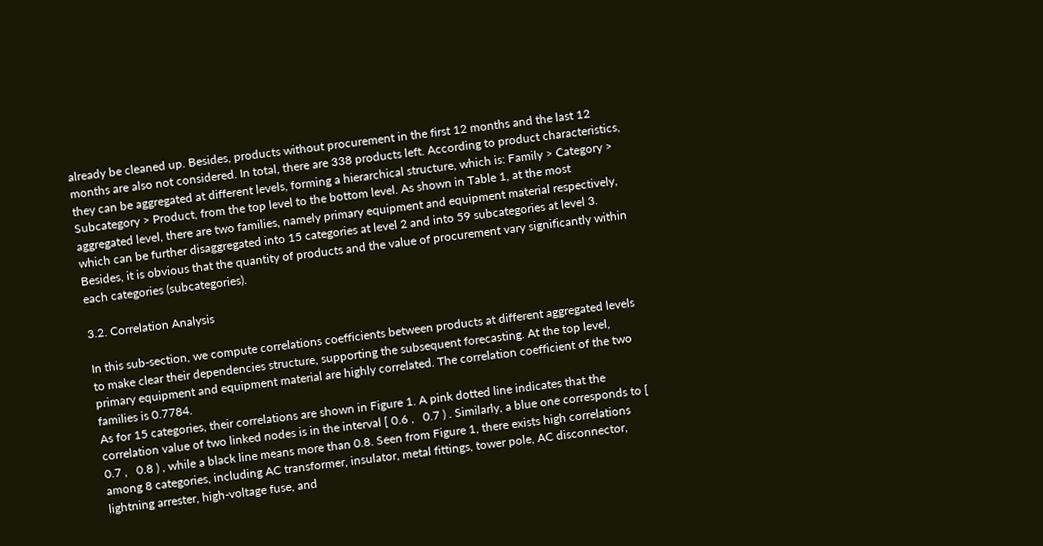already be cleaned up. Besides, products without procurement in the first 12 months and the last 12 months are also not considered. In total, there are 338 products left. According to product characteristics, they can be aggregated at different levels, forming a hierarchical structure, which is: Family > Category > Subcategory > Product, from the top level to the bottom level. As shown in Table 1, at the most aggregated level, there are two families, namely primary equipment and equipment material respectively, which can be further disaggregated into 15 categories at level 2 and into 59 subcategories at level 3. Besides, it is obvious that the quantity of products and the value of procurement vary significantly within each categories (subcategories).

3.2. Correlation Analysis

In this sub-section, we compute correlations coefficients between products at different aggregated levels to make clear their dependencies structure, supporting the subsequent forecasting. At the top level, primary equipment and equipment material are highly correlated. The correlation coefficient of the two families is 0.7784.
As for 15 categories, their correlations are shown in Figure 1. A pink dotted line indicates that the correlation value of two linked nodes is in the interval [ 0.6 ,   0.7 ) . Similarly, a blue one corresponds to [ 0.7 ,   0.8 ) , while a black line means more than 0.8. Seen from Figure 1, there exists high correlations among 8 categories, including AC transformer, insulator, metal fittings, tower pole, AC disconnector, lightning arrester, high-voltage fuse, and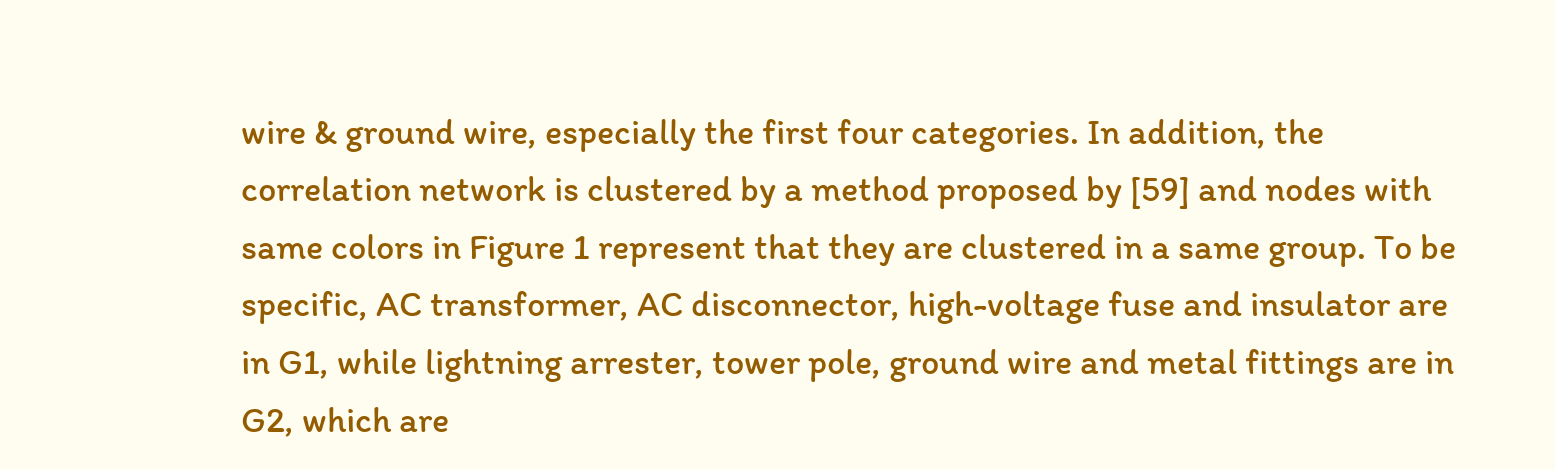wire & ground wire, especially the first four categories. In addition, the correlation network is clustered by a method proposed by [59] and nodes with same colors in Figure 1 represent that they are clustered in a same group. To be specific, AC transformer, AC disconnector, high-voltage fuse and insulator are in G1, while lightning arrester, tower pole, ground wire and metal fittings are in G2, which are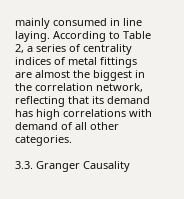mainly consumed in line laying. According to Table 2, a series of centrality indices of metal fittings are almost the biggest in the correlation network, reflecting that its demand has high correlations with demand of all other categories.

3.3. Granger Causality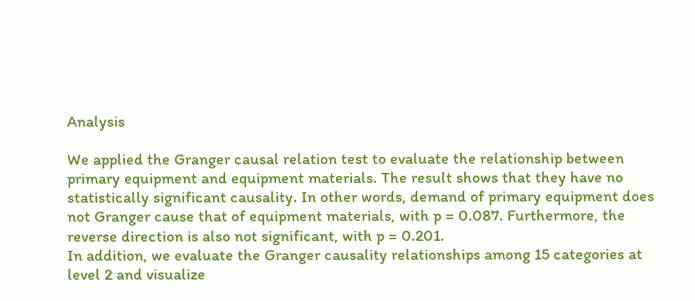Analysis

We applied the Granger causal relation test to evaluate the relationship between primary equipment and equipment materials. The result shows that they have no statistically significant causality. In other words, demand of primary equipment does not Granger cause that of equipment materials, with p = 0.087. Furthermore, the reverse direction is also not significant, with p = 0.201.
In addition, we evaluate the Granger causality relationships among 15 categories at level 2 and visualize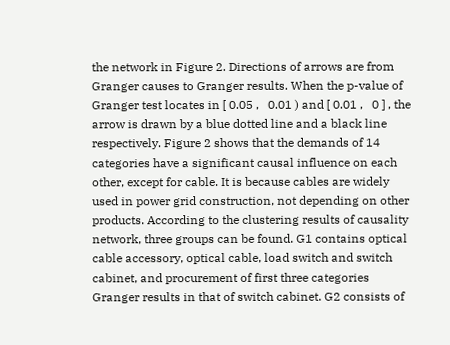the network in Figure 2. Directions of arrows are from Granger causes to Granger results. When the p-value of Granger test locates in [ 0.05 ,   0.01 ) and [ 0.01 ,   0 ] , the arrow is drawn by a blue dotted line and a black line respectively. Figure 2 shows that the demands of 14 categories have a significant causal influence on each other, except for cable. It is because cables are widely used in power grid construction, not depending on other products. According to the clustering results of causality network, three groups can be found. G1 contains optical cable accessory, optical cable, load switch and switch cabinet, and procurement of first three categories Granger results in that of switch cabinet. G2 consists of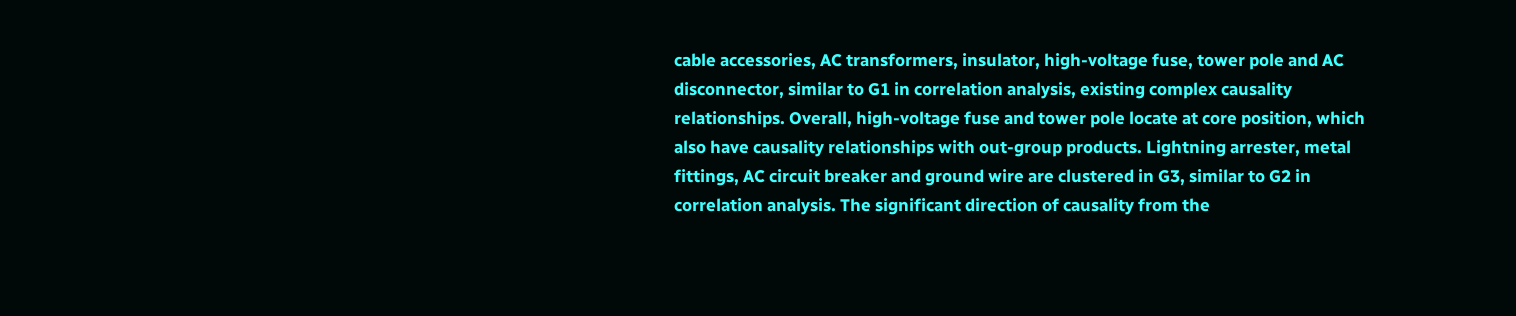cable accessories, AC transformers, insulator, high-voltage fuse, tower pole and AC disconnector, similar to G1 in correlation analysis, existing complex causality relationships. Overall, high-voltage fuse and tower pole locate at core position, which also have causality relationships with out-group products. Lightning arrester, metal fittings, AC circuit breaker and ground wire are clustered in G3, similar to G2 in correlation analysis. The significant direction of causality from the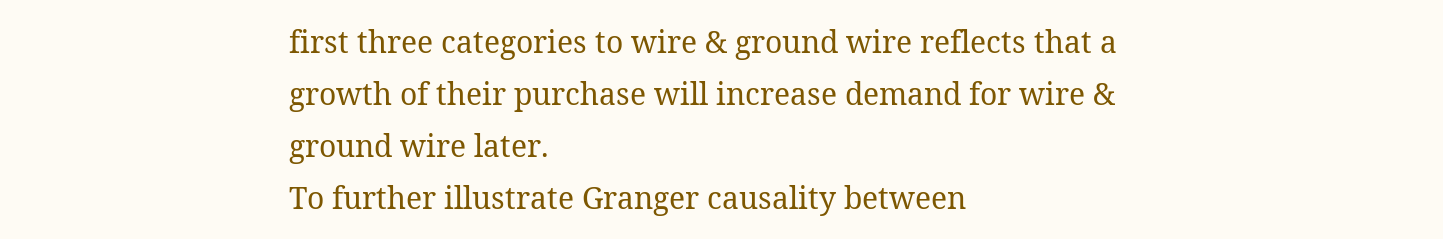first three categories to wire & ground wire reflects that a growth of their purchase will increase demand for wire & ground wire later.
To further illustrate Granger causality between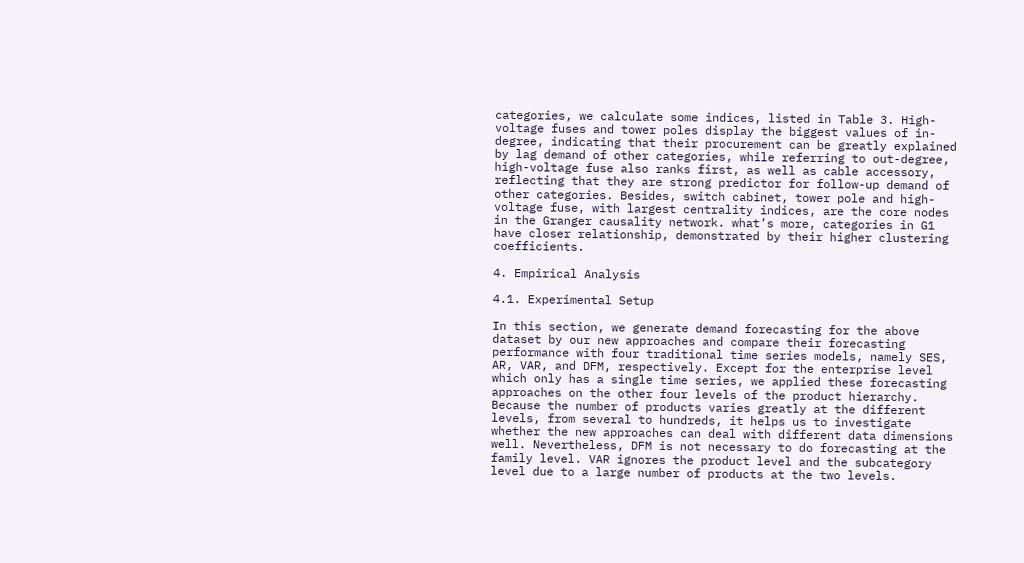categories, we calculate some indices, listed in Table 3. High-voltage fuses and tower poles display the biggest values of in-degree, indicating that their procurement can be greatly explained by lag demand of other categories, while referring to out-degree, high-voltage fuse also ranks first, as well as cable accessory, reflecting that they are strong predictor for follow-up demand of other categories. Besides, switch cabinet, tower pole and high-voltage fuse, with largest centrality indices, are the core nodes in the Granger causality network. what’s more, categories in G1 have closer relationship, demonstrated by their higher clustering coefficients.

4. Empirical Analysis

4.1. Experimental Setup

In this section, we generate demand forecasting for the above dataset by our new approaches and compare their forecasting performance with four traditional time series models, namely SES, AR, VAR, and DFM, respectively. Except for the enterprise level which only has a single time series, we applied these forecasting approaches on the other four levels of the product hierarchy. Because the number of products varies greatly at the different levels, from several to hundreds, it helps us to investigate whether the new approaches can deal with different data dimensions well. Nevertheless, DFM is not necessary to do forecasting at the family level. VAR ignores the product level and the subcategory level due to a large number of products at the two levels.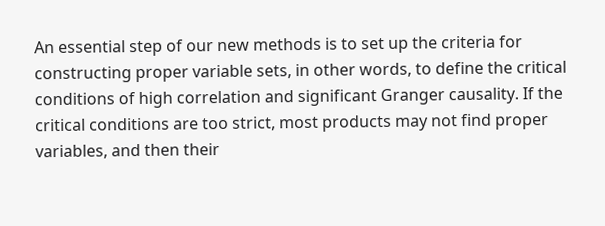An essential step of our new methods is to set up the criteria for constructing proper variable sets, in other words, to define the critical conditions of high correlation and significant Granger causality. If the critical conditions are too strict, most products may not find proper variables, and then their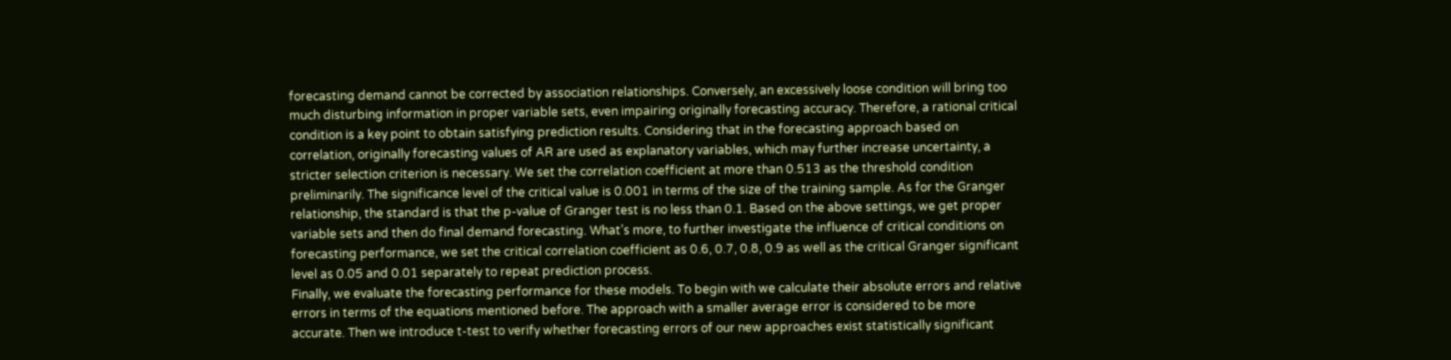forecasting demand cannot be corrected by association relationships. Conversely, an excessively loose condition will bring too much disturbing information in proper variable sets, even impairing originally forecasting accuracy. Therefore, a rational critical condition is a key point to obtain satisfying prediction results. Considering that in the forecasting approach based on correlation, originally forecasting values of AR are used as explanatory variables, which may further increase uncertainty, a stricter selection criterion is necessary. We set the correlation coefficient at more than 0.513 as the threshold condition preliminarily. The significance level of the critical value is 0.001 in terms of the size of the training sample. As for the Granger relationship, the standard is that the p-value of Granger test is no less than 0.1. Based on the above settings, we get proper variable sets and then do final demand forecasting. What’s more, to further investigate the influence of critical conditions on forecasting performance, we set the critical correlation coefficient as 0.6, 0.7, 0.8, 0.9 as well as the critical Granger significant level as 0.05 and 0.01 separately to repeat prediction process.
Finally, we evaluate the forecasting performance for these models. To begin with we calculate their absolute errors and relative errors in terms of the equations mentioned before. The approach with a smaller average error is considered to be more accurate. Then we introduce t-test to verify whether forecasting errors of our new approaches exist statistically significant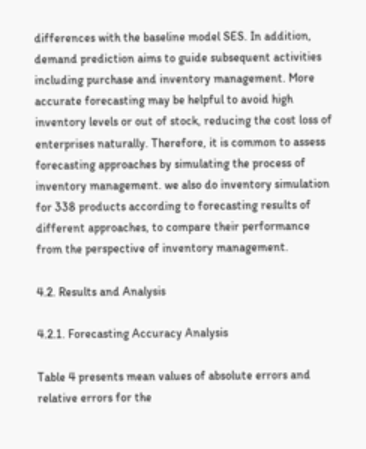differences with the baseline model SES. In addition, demand prediction aims to guide subsequent activities including purchase and inventory management. More accurate forecasting may be helpful to avoid high inventory levels or out of stock, reducing the cost loss of enterprises naturally. Therefore, it is common to assess forecasting approaches by simulating the process of inventory management. we also do inventory simulation for 338 products according to forecasting results of different approaches, to compare their performance from the perspective of inventory management.

4.2. Results and Analysis

4.2.1. Forecasting Accuracy Analysis

Table 4 presents mean values of absolute errors and relative errors for the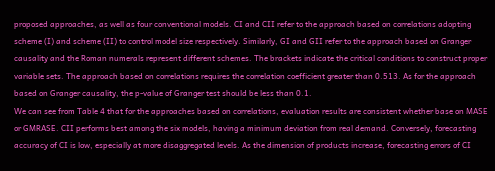proposed approaches, as well as four conventional models. CI and CII refer to the approach based on correlations adopting scheme (I) and scheme (II) to control model size respectively. Similarly, GI and GII refer to the approach based on Granger causality and the Roman numerals represent different schemes. The brackets indicate the critical conditions to construct proper variable sets. The approach based on correlations requires the correlation coefficient greater than 0.513. As for the approach based on Granger causality, the p-value of Granger test should be less than 0.1.
We can see from Table 4 that for the approaches based on correlations, evaluation results are consistent whether base on MASE or GMRASE. CII performs best among the six models, having a minimum deviation from real demand. Conversely, forecasting accuracy of CI is low, especially at more disaggregated levels. As the dimension of products increase, forecasting errors of CI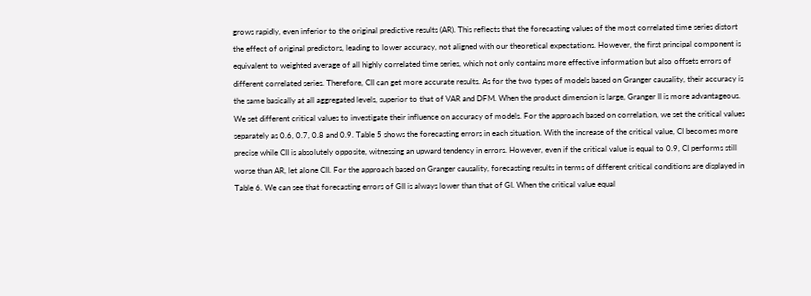grows rapidly, even inferior to the original predictive results (AR). This reflects that the forecasting values of the most correlated time series distort the effect of original predictors, leading to lower accuracy, not aligned with our theoretical expectations. However, the first principal component is equivalent to weighted average of all highly correlated time series, which not only contains more effective information but also offsets errors of different correlated series. Therefore, CII can get more accurate results. As for the two types of models based on Granger causality, their accuracy is the same basically at all aggregated levels, superior to that of VAR and DFM. When the product dimension is large, Granger II is more advantageous.
We set different critical values to investigate their influence on accuracy of models. For the approach based on correlation, we set the critical values separately as 0.6, 0.7, 0.8 and 0.9. Table 5 shows the forecasting errors in each situation. With the increase of the critical value, CI becomes more precise while CII is absolutely opposite, witnessing an upward tendency in errors. However, even if the critical value is equal to 0.9, CI performs still worse than AR, let alone CII. For the approach based on Granger causality, forecasting results in terms of different critical conditions are displayed in Table 6. We can see that forecasting errors of GII is always lower than that of GI. When the critical value equal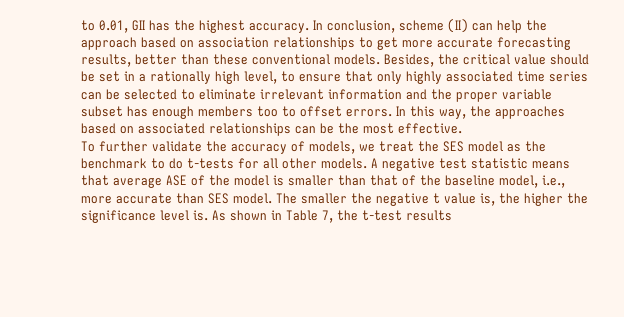to 0.01, GII has the highest accuracy. In conclusion, scheme (II) can help the approach based on association relationships to get more accurate forecasting results, better than these conventional models. Besides, the critical value should be set in a rationally high level, to ensure that only highly associated time series can be selected to eliminate irrelevant information and the proper variable subset has enough members too to offset errors. In this way, the approaches based on associated relationships can be the most effective.
To further validate the accuracy of models, we treat the SES model as the benchmark to do t-tests for all other models. A negative test statistic means that average ASE of the model is smaller than that of the baseline model, i.e., more accurate than SES model. The smaller the negative t value is, the higher the significance level is. As shown in Table 7, the t-test results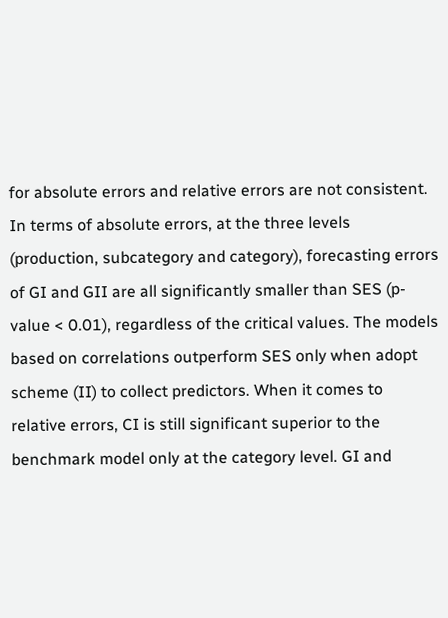for absolute errors and relative errors are not consistent. In terms of absolute errors, at the three levels (production, subcategory and category), forecasting errors of GI and GII are all significantly smaller than SES (p-value < 0.01), regardless of the critical values. The models based on correlations outperform SES only when adopt scheme (II) to collect predictors. When it comes to relative errors, CI is still significant superior to the benchmark model only at the category level. GI and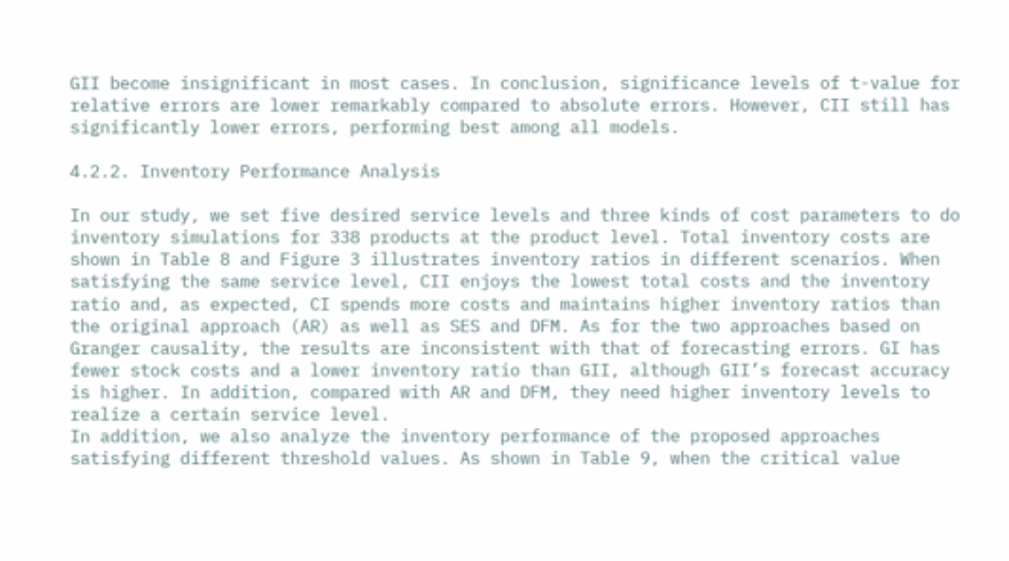GII become insignificant in most cases. In conclusion, significance levels of t-value for relative errors are lower remarkably compared to absolute errors. However, CII still has significantly lower errors, performing best among all models.

4.2.2. Inventory Performance Analysis

In our study, we set five desired service levels and three kinds of cost parameters to do inventory simulations for 338 products at the product level. Total inventory costs are shown in Table 8 and Figure 3 illustrates inventory ratios in different scenarios. When satisfying the same service level, CII enjoys the lowest total costs and the inventory ratio and, as expected, CI spends more costs and maintains higher inventory ratios than the original approach (AR) as well as SES and DFM. As for the two approaches based on Granger causality, the results are inconsistent with that of forecasting errors. GI has fewer stock costs and a lower inventory ratio than GII, although GII’s forecast accuracy is higher. In addition, compared with AR and DFM, they need higher inventory levels to realize a certain service level.
In addition, we also analyze the inventory performance of the proposed approaches satisfying different threshold values. As shown in Table 9, when the critical value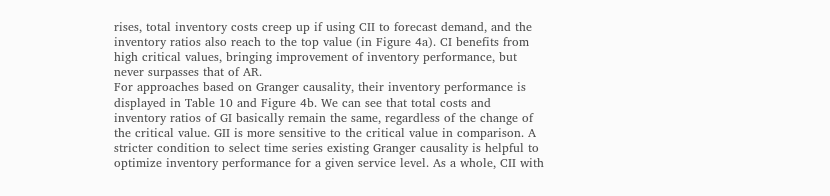rises, total inventory costs creep up if using CII to forecast demand, and the inventory ratios also reach to the top value (in Figure 4a). CI benefits from high critical values, bringing improvement of inventory performance, but never surpasses that of AR.
For approaches based on Granger causality, their inventory performance is displayed in Table 10 and Figure 4b. We can see that total costs and inventory ratios of GI basically remain the same, regardless of the change of the critical value. GII is more sensitive to the critical value in comparison. A stricter condition to select time series existing Granger causality is helpful to optimize inventory performance for a given service level. As a whole, CII with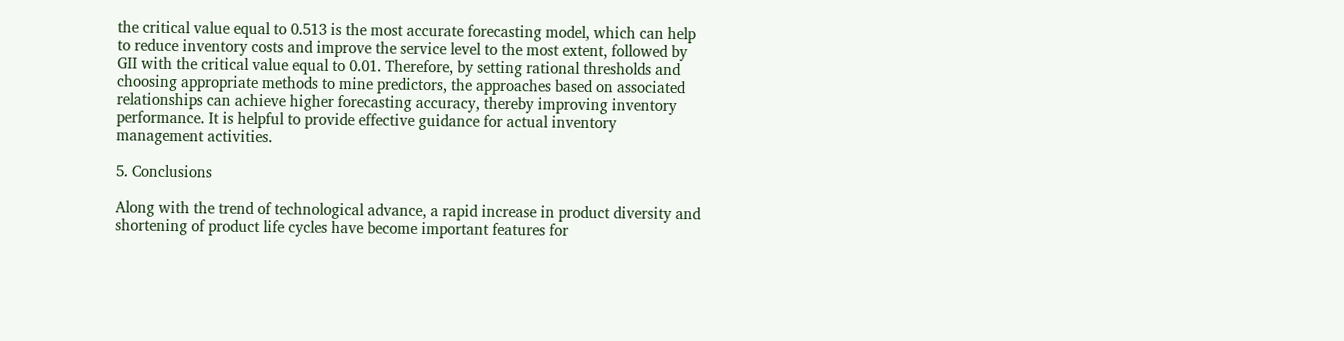the critical value equal to 0.513 is the most accurate forecasting model, which can help to reduce inventory costs and improve the service level to the most extent, followed by GII with the critical value equal to 0.01. Therefore, by setting rational thresholds and choosing appropriate methods to mine predictors, the approaches based on associated relationships can achieve higher forecasting accuracy, thereby improving inventory performance. It is helpful to provide effective guidance for actual inventory management activities.

5. Conclusions

Along with the trend of technological advance, a rapid increase in product diversity and shortening of product life cycles have become important features for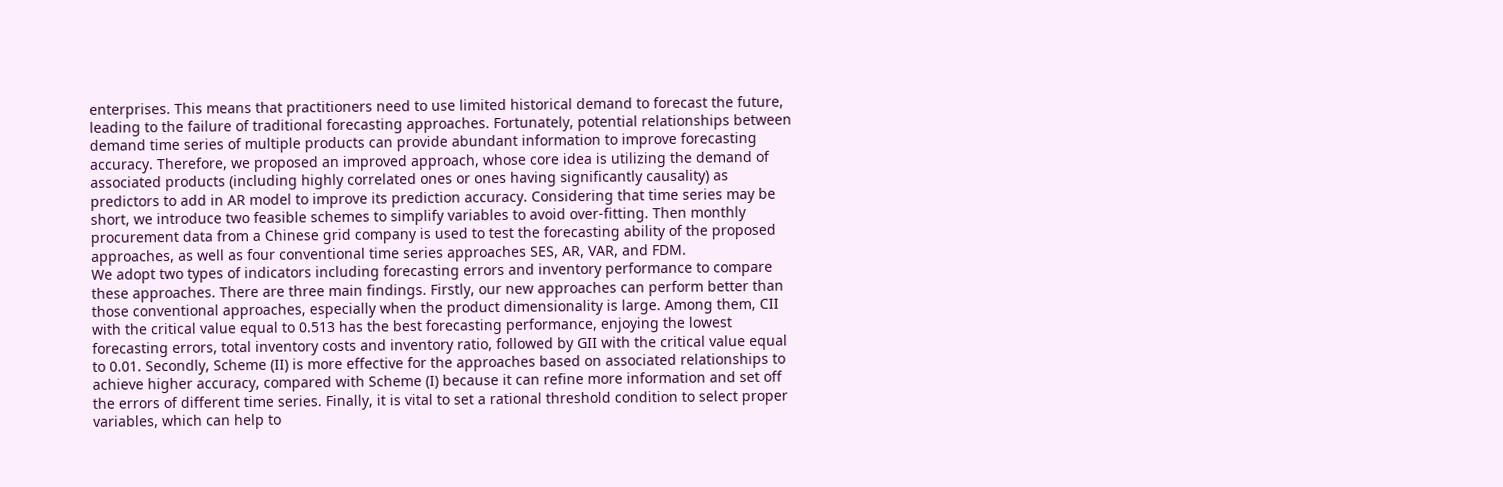enterprises. This means that practitioners need to use limited historical demand to forecast the future, leading to the failure of traditional forecasting approaches. Fortunately, potential relationships between demand time series of multiple products can provide abundant information to improve forecasting accuracy. Therefore, we proposed an improved approach, whose core idea is utilizing the demand of associated products (including highly correlated ones or ones having significantly causality) as predictors to add in AR model to improve its prediction accuracy. Considering that time series may be short, we introduce two feasible schemes to simplify variables to avoid over-fitting. Then monthly procurement data from a Chinese grid company is used to test the forecasting ability of the proposed approaches, as well as four conventional time series approaches SES, AR, VAR, and FDM.
We adopt two types of indicators including forecasting errors and inventory performance to compare these approaches. There are three main findings. Firstly, our new approaches can perform better than those conventional approaches, especially when the product dimensionality is large. Among them, CII with the critical value equal to 0.513 has the best forecasting performance, enjoying the lowest forecasting errors, total inventory costs and inventory ratio, followed by GII with the critical value equal to 0.01. Secondly, Scheme (II) is more effective for the approaches based on associated relationships to achieve higher accuracy, compared with Scheme (I) because it can refine more information and set off the errors of different time series. Finally, it is vital to set a rational threshold condition to select proper variables, which can help to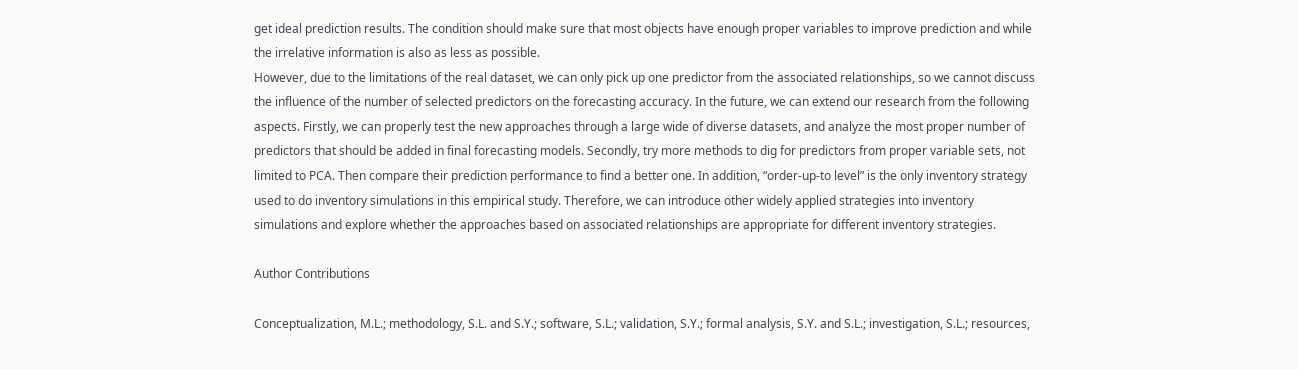get ideal prediction results. The condition should make sure that most objects have enough proper variables to improve prediction and while the irrelative information is also as less as possible.
However, due to the limitations of the real dataset, we can only pick up one predictor from the associated relationships, so we cannot discuss the influence of the number of selected predictors on the forecasting accuracy. In the future, we can extend our research from the following aspects. Firstly, we can properly test the new approaches through a large wide of diverse datasets, and analyze the most proper number of predictors that should be added in final forecasting models. Secondly, try more methods to dig for predictors from proper variable sets, not limited to PCA. Then compare their prediction performance to find a better one. In addition, “order-up-to level” is the only inventory strategy used to do inventory simulations in this empirical study. Therefore, we can introduce other widely applied strategies into inventory simulations and explore whether the approaches based on associated relationships are appropriate for different inventory strategies.

Author Contributions

Conceptualization, M.L.; methodology, S.L. and S.Y.; software, S.L.; validation, S.Y.; formal analysis, S.Y. and S.L.; investigation, S.L.; resources,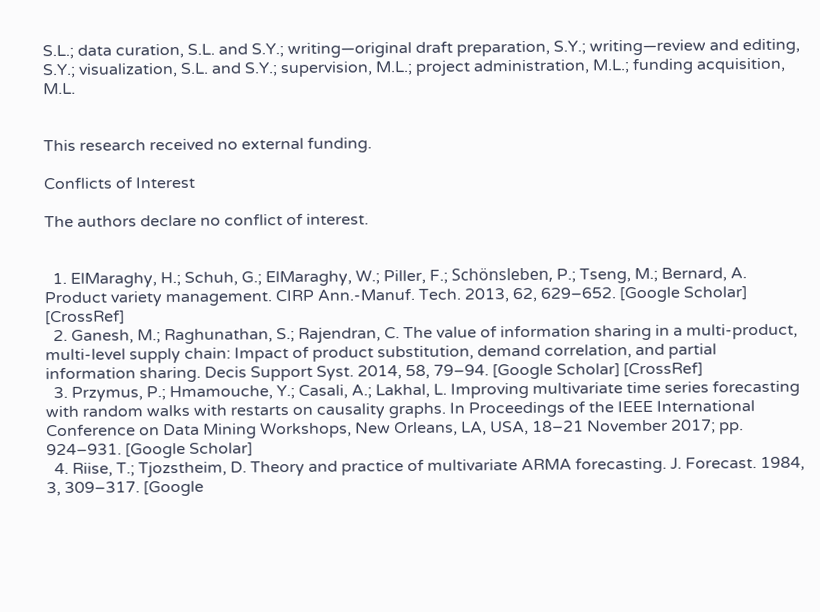S.L.; data curation, S.L. and S.Y.; writing—original draft preparation, S.Y.; writing—review and editing, S.Y.; visualization, S.L. and S.Y.; supervision, M.L.; project administration, M.L.; funding acquisition, M.L.


This research received no external funding.

Conflicts of Interest

The authors declare no conflict of interest.


  1. ElMaraghy, H.; Schuh, G.; ElMaraghy, W.; Piller, F.; Schönsleben, P.; Tseng, M.; Bernard, A. Product variety management. CIRP Ann.-Manuf. Tech. 2013, 62, 629–652. [Google Scholar] [CrossRef]
  2. Ganesh, M.; Raghunathan, S.; Rajendran, C. The value of information sharing in a multi-product, multi-level supply chain: Impact of product substitution, demand correlation, and partial information sharing. Decis Support Syst. 2014, 58, 79–94. [Google Scholar] [CrossRef]
  3. Przymus, P.; Hmamouche, Y.; Casali, A.; Lakhal, L. Improving multivariate time series forecasting with random walks with restarts on causality graphs. In Proceedings of the IEEE International Conference on Data Mining Workshops, New Orleans, LA, USA, 18–21 November 2017; pp. 924–931. [Google Scholar]
  4. Riise, T.; Tjozstheim, D. Theory and practice of multivariate ARMA forecasting. J. Forecast. 1984, 3, 309–317. [Google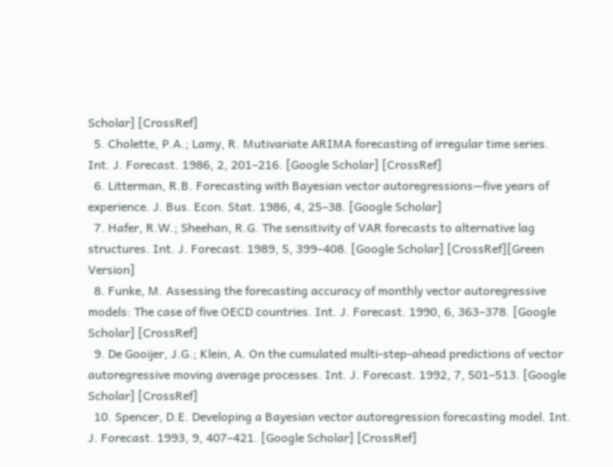Scholar] [CrossRef]
  5. Cholette, P.A.; Lamy, R. Mutivariate ARIMA forecasting of irregular time series. Int. J. Forecast. 1986, 2, 201–216. [Google Scholar] [CrossRef]
  6. Litterman, R.B. Forecasting with Bayesian vector autoregressions—five years of experience. J. Bus. Econ. Stat. 1986, 4, 25–38. [Google Scholar]
  7. Hafer, R.W.; Sheehan, R.G. The sensitivity of VAR forecasts to alternative lag structures. Int. J. Forecast. 1989, 5, 399–408. [Google Scholar] [CrossRef][Green Version]
  8. Funke, M. Assessing the forecasting accuracy of monthly vector autoregressive models: The case of five OECD countries. Int. J. Forecast. 1990, 6, 363–378. [Google Scholar] [CrossRef]
  9. De Gooijer, J.G.; Klein, A. On the cumulated multi-step-ahead predictions of vector autoregressive moving average processes. Int. J. Forecast. 1992, 7, 501–513. [Google Scholar] [CrossRef]
  10. Spencer, D.E. Developing a Bayesian vector autoregression forecasting model. Int. J. Forecast. 1993, 9, 407–421. [Google Scholar] [CrossRef]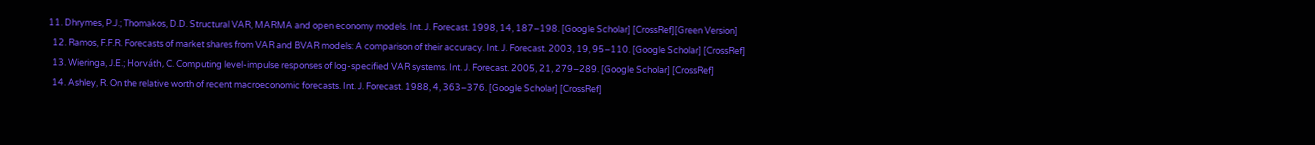11. Dhrymes, P.J.; Thomakos, D.D. Structural VAR, MARMA and open economy models. Int. J. Forecast. 1998, 14, 187–198. [Google Scholar] [CrossRef][Green Version]
  12. Ramos, F.F.R. Forecasts of market shares from VAR and BVAR models: A comparison of their accuracy. Int. J. Forecast. 2003, 19, 95–110. [Google Scholar] [CrossRef]
  13. Wieringa, J.E.; Horváth, C. Computing level-impulse responses of log-specified VAR systems. Int. J. Forecast. 2005, 21, 279–289. [Google Scholar] [CrossRef]
  14. Ashley, R. On the relative worth of recent macroeconomic forecasts. Int. J. Forecast. 1988, 4, 363–376. [Google Scholar] [CrossRef]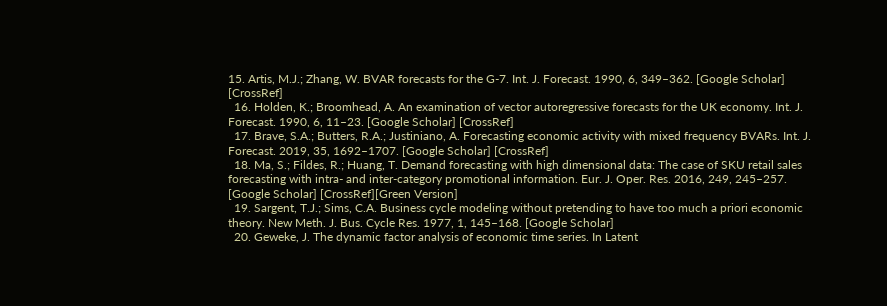15. Artis, M.J.; Zhang, W. BVAR forecasts for the G-7. Int. J. Forecast. 1990, 6, 349–362. [Google Scholar] [CrossRef]
  16. Holden, K.; Broomhead, A. An examination of vector autoregressive forecasts for the UK economy. Int. J. Forecast. 1990, 6, 11–23. [Google Scholar] [CrossRef]
  17. Brave, S.A.; Butters, R.A.; Justiniano, A. Forecasting economic activity with mixed frequency BVARs. Int. J. Forecast. 2019, 35, 1692–1707. [Google Scholar] [CrossRef]
  18. Ma, S.; Fildes, R.; Huang, T. Demand forecasting with high dimensional data: The case of SKU retail sales forecasting with intra- and inter-category promotional information. Eur. J. Oper. Res. 2016, 249, 245–257. [Google Scholar] [CrossRef][Green Version]
  19. Sargent, T.J.; Sims, C.A. Business cycle modeling without pretending to have too much a priori economic theory. New Meth. J. Bus. Cycle Res. 1977, 1, 145–168. [Google Scholar]
  20. Geweke, J. The dynamic factor analysis of economic time series. In Latent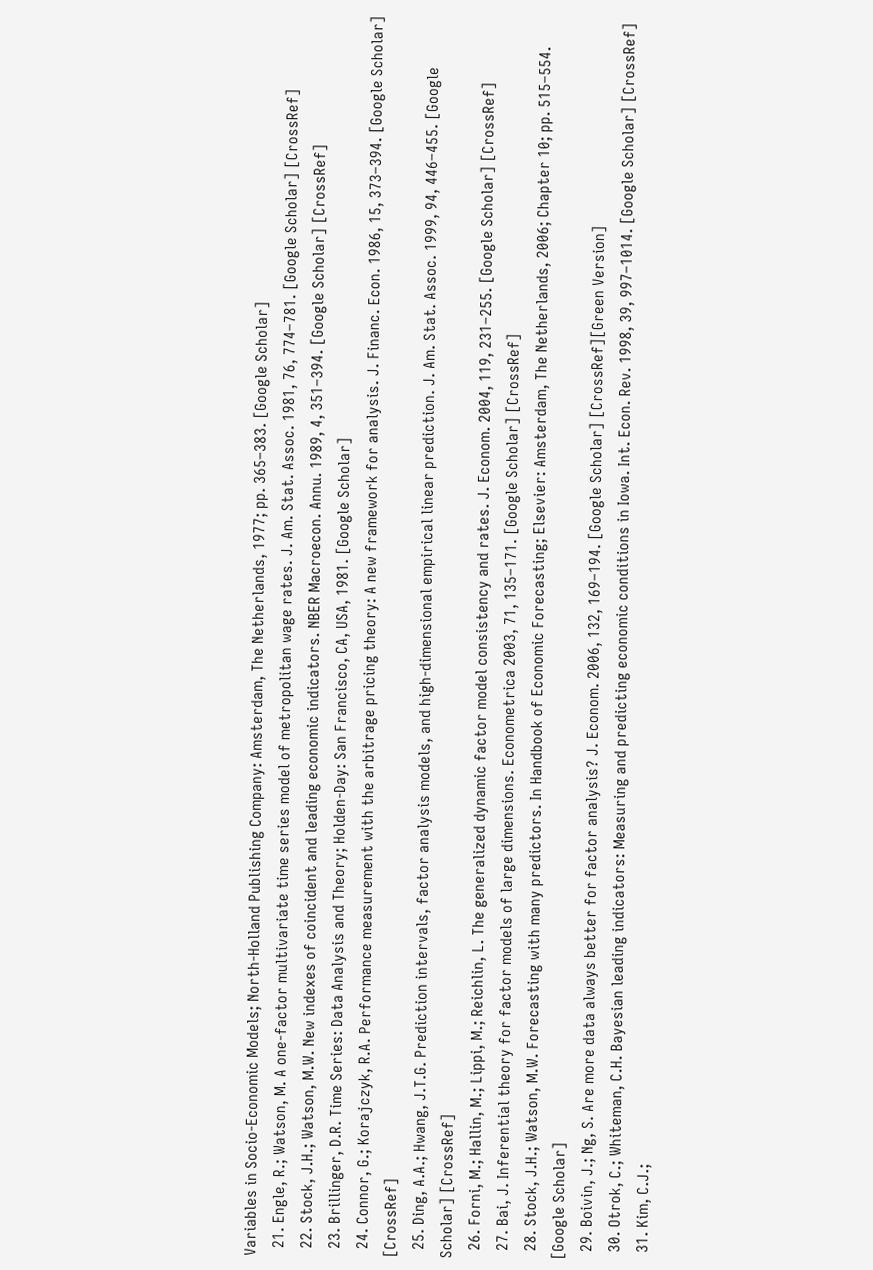Variables in Socio-Economic Models; North-Holland Publishing Company: Amsterdam, The Netherlands, 1977; pp. 365–383. [Google Scholar]
  21. Engle, R.; Watson, M. A one-factor multivariate time series model of metropolitan wage rates. J. Am. Stat. Assoc. 1981, 76, 774–781. [Google Scholar] [CrossRef]
  22. Stock, J.H.; Watson, M.W. New indexes of coincident and leading economic indicators. NBER Macroecon. Annu. 1989, 4, 351–394. [Google Scholar] [CrossRef]
  23. Brillinger, D.R. Time Series: Data Analysis and Theory; Holden-Day: San Francisco, CA, USA, 1981. [Google Scholar]
  24. Connor, G.; Korajczyk, R.A. Performance measurement with the arbitrage pricing theory: A new framework for analysis. J. Financ. Econ. 1986, 15, 373–394. [Google Scholar] [CrossRef]
  25. Ding, A.A.; Hwang, J.T.G. Prediction intervals, factor analysis models, and high-dimensional empirical linear prediction. J. Am. Stat. Assoc. 1999, 94, 446–455. [Google Scholar] [CrossRef]
  26. Forni, M.; Hallin, M.; Lippi, M.; Reichlin, L. The generalized dynamic factor model consistency and rates. J. Econom. 2004, 119, 231–255. [Google Scholar] [CrossRef]
  27. Bai, J. Inferential theory for factor models of large dimensions. Econometrica 2003, 71, 135–171. [Google Scholar] [CrossRef]
  28. Stock, J.H.; Watson, M.W. Forecasting with many predictors. In Handbook of Economic Forecasting; Elsevier: Amsterdam, The Netherlands, 2006; Chapter 10; pp. 515–554. [Google Scholar]
  29. Boivin, J.; Ng, S. Are more data always better for factor analysis? J. Econom. 2006, 132, 169–194. [Google Scholar] [CrossRef][Green Version]
  30. Otrok, C.; Whiteman, C.H. Bayesian leading indicators: Measuring and predicting economic conditions in Iowa. Int. Econ. Rev. 1998, 39, 997–1014. [Google Scholar] [CrossRef]
  31. Kim, C.J.;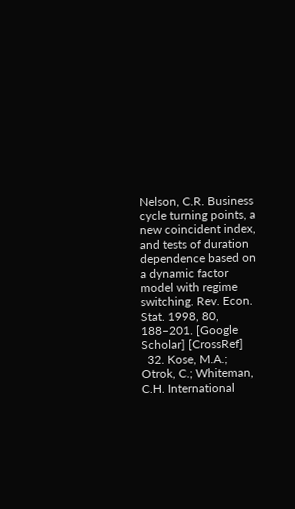Nelson, C.R. Business cycle turning points, a new coincident index, and tests of duration dependence based on a dynamic factor model with regime switching. Rev. Econ. Stat. 1998, 80, 188–201. [Google Scholar] [CrossRef]
  32. Kose, M.A.; Otrok, C.; Whiteman, C.H. International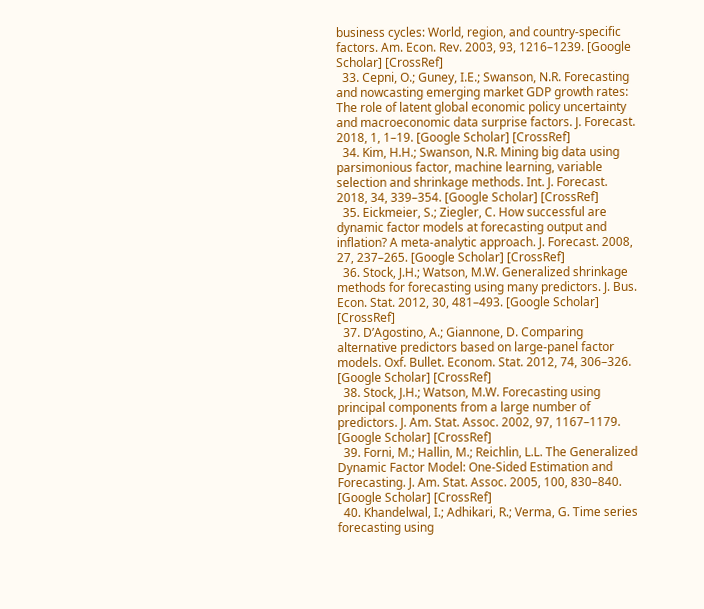business cycles: World, region, and country-specific factors. Am. Econ. Rev. 2003, 93, 1216–1239. [Google Scholar] [CrossRef]
  33. Cepni, O.; Guney, I.E.; Swanson, N.R. Forecasting and nowcasting emerging market GDP growth rates: The role of latent global economic policy uncertainty and macroeconomic data surprise factors. J. Forecast. 2018, 1, 1–19. [Google Scholar] [CrossRef]
  34. Kim, H.H.; Swanson, N.R. Mining big data using parsimonious factor, machine learning, variable selection and shrinkage methods. Int. J. Forecast. 2018, 34, 339–354. [Google Scholar] [CrossRef]
  35. Eickmeier, S.; Ziegler, C. How successful are dynamic factor models at forecasting output and inflation? A meta-analytic approach. J. Forecast. 2008, 27, 237–265. [Google Scholar] [CrossRef]
  36. Stock, J.H.; Watson, M.W. Generalized shrinkage methods for forecasting using many predictors. J. Bus. Econ. Stat. 2012, 30, 481–493. [Google Scholar] [CrossRef]
  37. D’Agostino, A.; Giannone, D. Comparing alternative predictors based on large-panel factor models. Oxf. Bullet. Econom. Stat. 2012, 74, 306–326. [Google Scholar] [CrossRef]
  38. Stock, J.H.; Watson, M.W. Forecasting using principal components from a large number of predictors. J. Am. Stat. Assoc. 2002, 97, 1167–1179. [Google Scholar] [CrossRef]
  39. Forni, M.; Hallin, M.; Reichlin, L.L. The Generalized Dynamic Factor Model: One-Sided Estimation and Forecasting. J. Am. Stat. Assoc. 2005, 100, 830–840. [Google Scholar] [CrossRef]
  40. Khandelwal, I.; Adhikari, R.; Verma, G. Time series forecasting using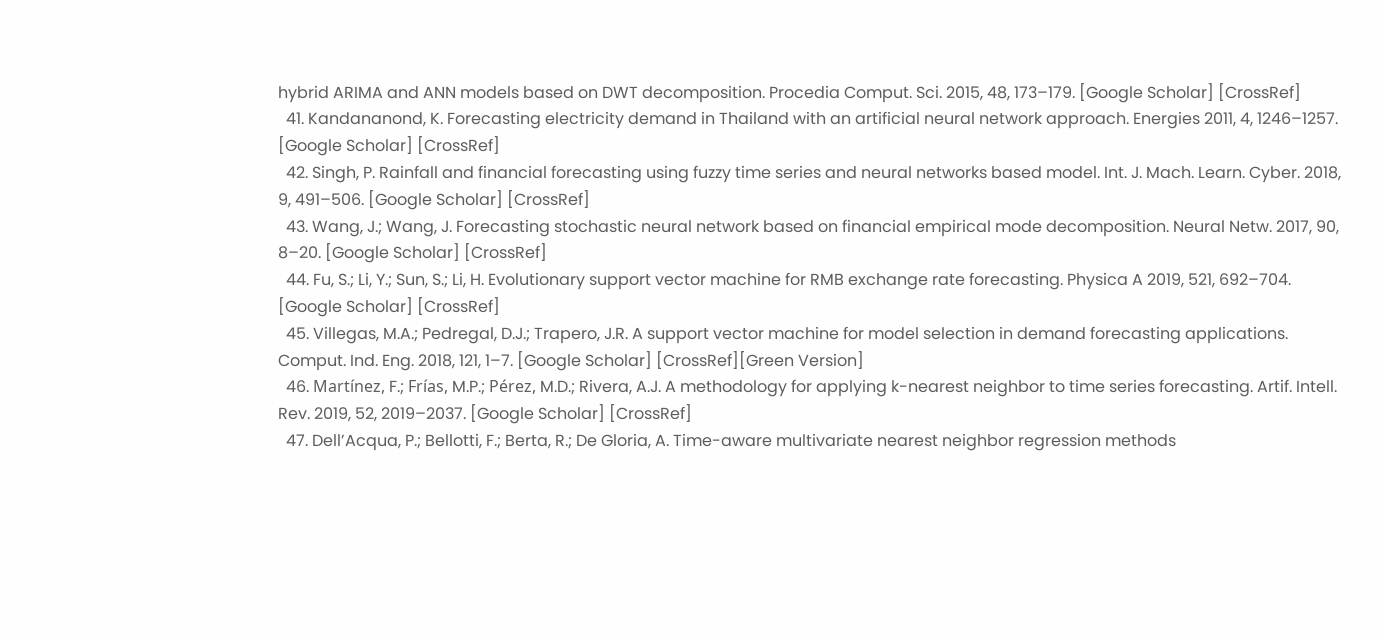hybrid ARIMA and ANN models based on DWT decomposition. Procedia Comput. Sci. 2015, 48, 173–179. [Google Scholar] [CrossRef]
  41. Kandananond, K. Forecasting electricity demand in Thailand with an artificial neural network approach. Energies 2011, 4, 1246–1257. [Google Scholar] [CrossRef]
  42. Singh, P. Rainfall and financial forecasting using fuzzy time series and neural networks based model. Int. J. Mach. Learn. Cyber. 2018, 9, 491–506. [Google Scholar] [CrossRef]
  43. Wang, J.; Wang, J. Forecasting stochastic neural network based on financial empirical mode decomposition. Neural Netw. 2017, 90, 8–20. [Google Scholar] [CrossRef]
  44. Fu, S.; Li, Y.; Sun, S.; Li, H. Evolutionary support vector machine for RMB exchange rate forecasting. Physica A 2019, 521, 692–704. [Google Scholar] [CrossRef]
  45. Villegas, M.A.; Pedregal, D.J.; Trapero, J.R. A support vector machine for model selection in demand forecasting applications. Comput. Ind. Eng. 2018, 121, 1–7. [Google Scholar] [CrossRef][Green Version]
  46. Martínez, F.; Frías, M.P.; Pérez, M.D.; Rivera, A.J. A methodology for applying k-nearest neighbor to time series forecasting. Artif. Intell. Rev. 2019, 52, 2019–2037. [Google Scholar] [CrossRef]
  47. Dell’Acqua, P.; Bellotti, F.; Berta, R.; De Gloria, A. Time-aware multivariate nearest neighbor regression methods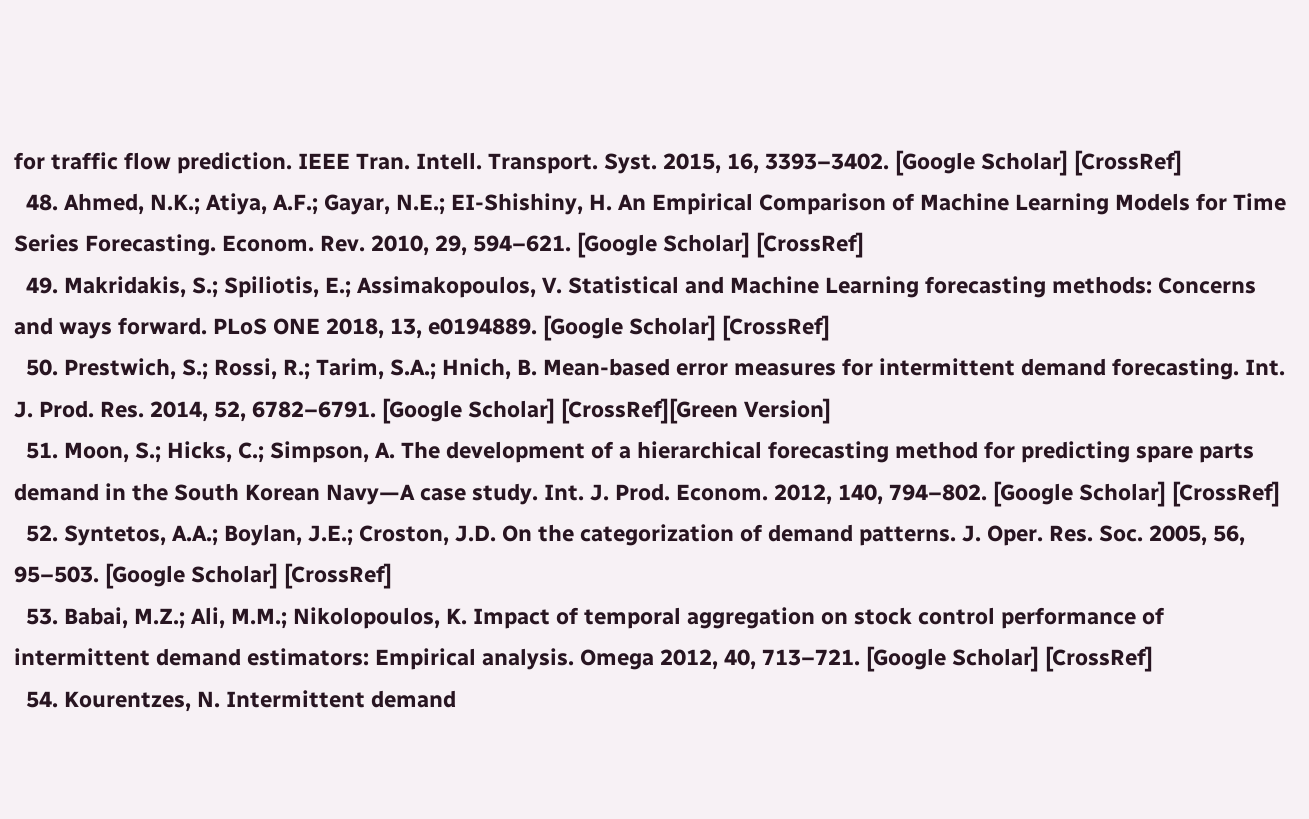for traffic flow prediction. IEEE Tran. Intell. Transport. Syst. 2015, 16, 3393–3402. [Google Scholar] [CrossRef]
  48. Ahmed, N.K.; Atiya, A.F.; Gayar, N.E.; EI-Shishiny, H. An Empirical Comparison of Machine Learning Models for Time Series Forecasting. Econom. Rev. 2010, 29, 594–621. [Google Scholar] [CrossRef]
  49. Makridakis, S.; Spiliotis, E.; Assimakopoulos, V. Statistical and Machine Learning forecasting methods: Concerns and ways forward. PLoS ONE 2018, 13, e0194889. [Google Scholar] [CrossRef]
  50. Prestwich, S.; Rossi, R.; Tarim, S.A.; Hnich, B. Mean-based error measures for intermittent demand forecasting. Int. J. Prod. Res. 2014, 52, 6782–6791. [Google Scholar] [CrossRef][Green Version]
  51. Moon, S.; Hicks, C.; Simpson, A. The development of a hierarchical forecasting method for predicting spare parts demand in the South Korean Navy—A case study. Int. J. Prod. Econom. 2012, 140, 794–802. [Google Scholar] [CrossRef]
  52. Syntetos, A.A.; Boylan, J.E.; Croston, J.D. On the categorization of demand patterns. J. Oper. Res. Soc. 2005, 56, 95–503. [Google Scholar] [CrossRef]
  53. Babai, M.Z.; Ali, M.M.; Nikolopoulos, K. Impact of temporal aggregation on stock control performance of intermittent demand estimators: Empirical analysis. Omega 2012, 40, 713–721. [Google Scholar] [CrossRef]
  54. Kourentzes, N. Intermittent demand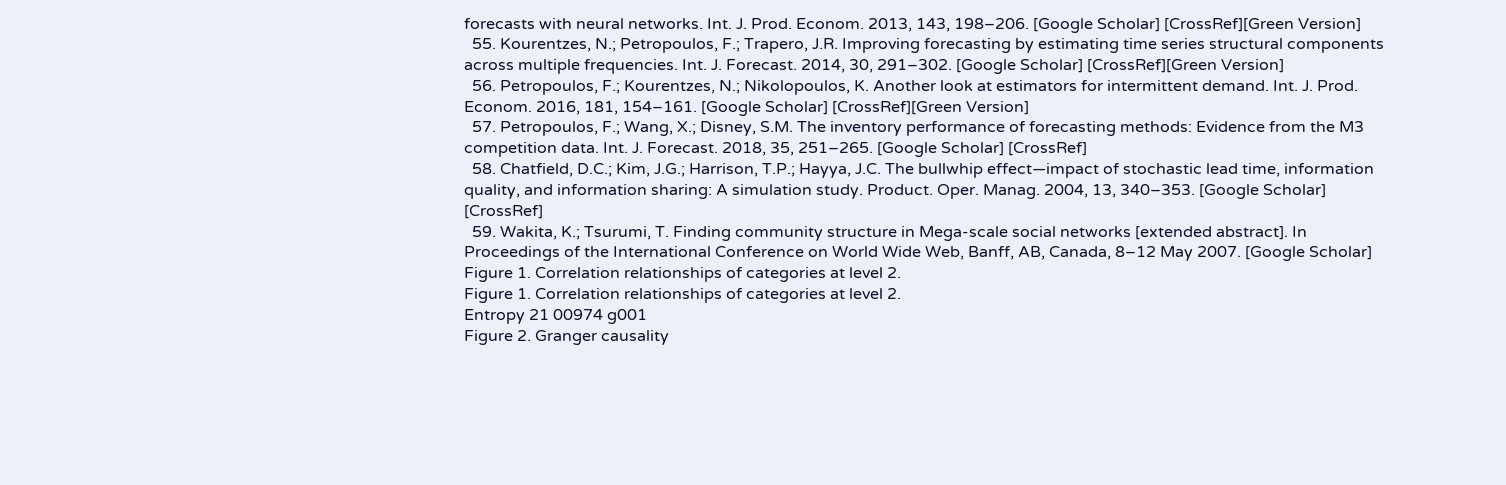forecasts with neural networks. Int. J. Prod. Econom. 2013, 143, 198–206. [Google Scholar] [CrossRef][Green Version]
  55. Kourentzes, N.; Petropoulos, F.; Trapero, J.R. Improving forecasting by estimating time series structural components across multiple frequencies. Int. J. Forecast. 2014, 30, 291–302. [Google Scholar] [CrossRef][Green Version]
  56. Petropoulos, F.; Kourentzes, N.; Nikolopoulos, K. Another look at estimators for intermittent demand. Int. J. Prod. Econom. 2016, 181, 154–161. [Google Scholar] [CrossRef][Green Version]
  57. Petropoulos, F.; Wang, X.; Disney, S.M. The inventory performance of forecasting methods: Evidence from the M3 competition data. Int. J. Forecast. 2018, 35, 251–265. [Google Scholar] [CrossRef]
  58. Chatfield, D.C.; Kim, J.G.; Harrison, T.P.; Hayya, J.C. The bullwhip effect—impact of stochastic lead time, information quality, and information sharing: A simulation study. Product. Oper. Manag. 2004, 13, 340–353. [Google Scholar] [CrossRef]
  59. Wakita, K.; Tsurumi, T. Finding community structure in Mega-scale social networks [extended abstract]. In Proceedings of the International Conference on World Wide Web, Banff, AB, Canada, 8–12 May 2007. [Google Scholar]
Figure 1. Correlation relationships of categories at level 2.
Figure 1. Correlation relationships of categories at level 2.
Entropy 21 00974 g001
Figure 2. Granger causality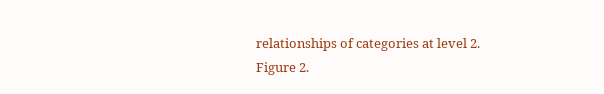relationships of categories at level 2.
Figure 2.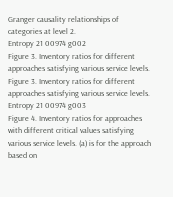Granger causality relationships of categories at level 2.
Entropy 21 00974 g002
Figure 3. Inventory ratios for different approaches satisfying various service levels.
Figure 3. Inventory ratios for different approaches satisfying various service levels.
Entropy 21 00974 g003
Figure 4. Inventory ratios for approaches with different critical values satisfying various service levels. (a) is for the approach based on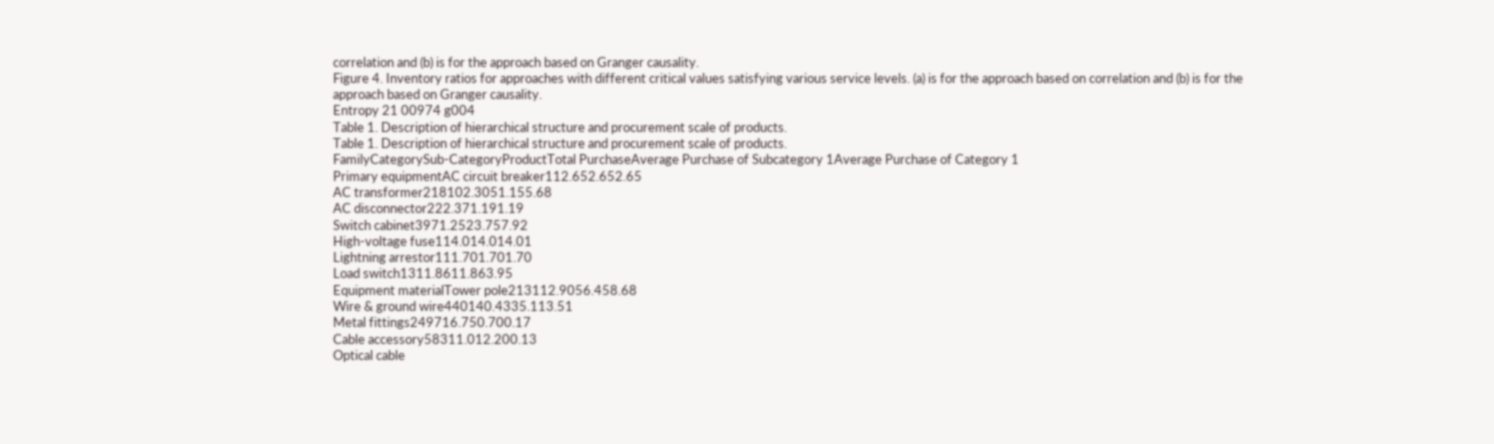correlation and (b) is for the approach based on Granger causality.
Figure 4. Inventory ratios for approaches with different critical values satisfying various service levels. (a) is for the approach based on correlation and (b) is for the approach based on Granger causality.
Entropy 21 00974 g004
Table 1. Description of hierarchical structure and procurement scale of products.
Table 1. Description of hierarchical structure and procurement scale of products.
FamilyCategorySub-CategoryProductTotal PurchaseAverage Purchase of Subcategory 1Average Purchase of Category 1
Primary equipmentAC circuit breaker112.652.652.65
AC transformer218102.3051.155.68
AC disconnector222.371.191.19
Switch cabinet3971.2523.757.92
High-voltage fuse114.014.014.01
Lightning arrestor111.701.701.70
Load switch1311.8611.863.95
Equipment materialTower pole213112.9056.458.68
Wire & ground wire440140.4335.113.51
Metal fittings249716.750.700.17
Cable accessory58311.012.200.13
Optical cable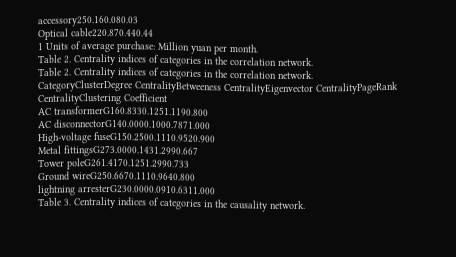accessory250.160.080.03
Optical cable220.870.440.44
1 Units of average purchase: Million yuan per month.
Table 2. Centrality indices of categories in the correlation network.
Table 2. Centrality indices of categories in the correlation network.
CategoryClusterDegree CentralityBetweeness CentralityEigenvector CentralityPageRank CentralityClustering Coefficient
AC transformerG160.8330.1251.1190.800
AC disconnectorG140.0000.1000.7871.000
High-voltage fuseG150.2500.1110.9520.900
Metal fittingsG273.0000.1431.2990.667
Tower poleG261.4170.1251.2990.733
Ground wireG250.6670.1110.9640.800
lightning arresterG230.0000.0910.6311.000
Table 3. Centrality indices of categories in the causality network.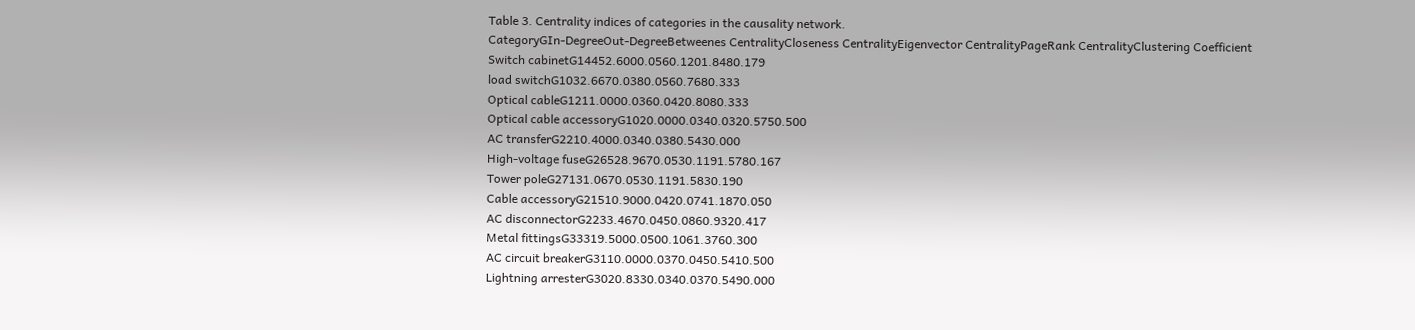Table 3. Centrality indices of categories in the causality network.
CategoryGIn-DegreeOut-DegreeBetweenes CentralityCloseness CentralityEigenvector CentralityPageRank CentralityClustering Coefficient
Switch cabinetG14452.6000.0560.1201.8480.179
load switchG1032.6670.0380.0560.7680.333
Optical cableG1211.0000.0360.0420.8080.333
Optical cable accessoryG1020.0000.0340.0320.5750.500
AC transferG2210.4000.0340.0380.5430.000
High-voltage fuseG26528.9670.0530.1191.5780.167
Tower poleG27131.0670.0530.1191.5830.190
Cable accessoryG21510.9000.0420.0741.1870.050
AC disconnectorG2233.4670.0450.0860.9320.417
Metal fittingsG33319.5000.0500.1061.3760.300
AC circuit breakerG3110.0000.0370.0450.5410.500
Lightning arresterG3020.8330.0340.0370.5490.000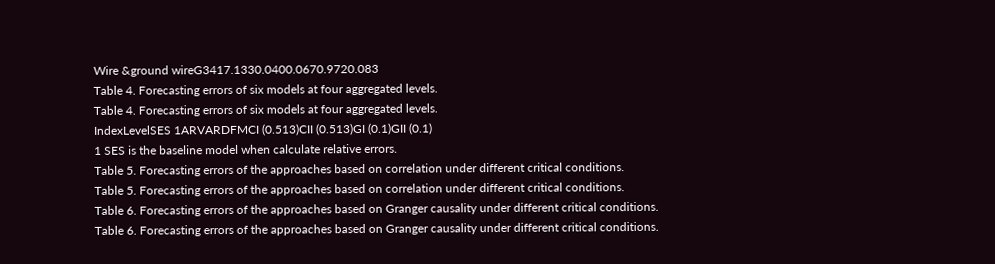Wire &ground wireG3417.1330.0400.0670.9720.083
Table 4. Forecasting errors of six models at four aggregated levels.
Table 4. Forecasting errors of six models at four aggregated levels.
IndexLevelSES 1ARVARDFMCI (0.513)CII (0.513)GI (0.1)GII (0.1)
1 SES is the baseline model when calculate relative errors.
Table 5. Forecasting errors of the approaches based on correlation under different critical conditions.
Table 5. Forecasting errors of the approaches based on correlation under different critical conditions.
Table 6. Forecasting errors of the approaches based on Granger causality under different critical conditions.
Table 6. Forecasting errors of the approaches based on Granger causality under different critical conditions.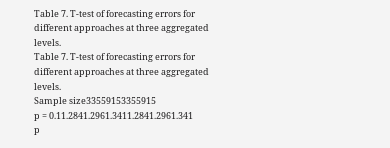Table 7. T-test of forecasting errors for different approaches at three aggregated levels.
Table 7. T-test of forecasting errors for different approaches at three aggregated levels.
Sample size33559153355915
p = 0.11.2841.2961.3411.2841.2961.341
p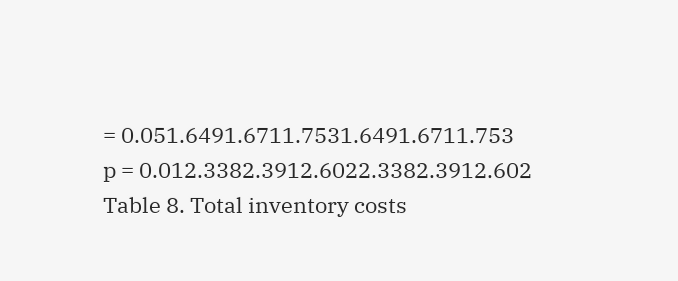= 0.051.6491.6711.7531.6491.6711.753
p = 0.012.3382.3912.6022.3382.3912.602
Table 8. Total inventory costs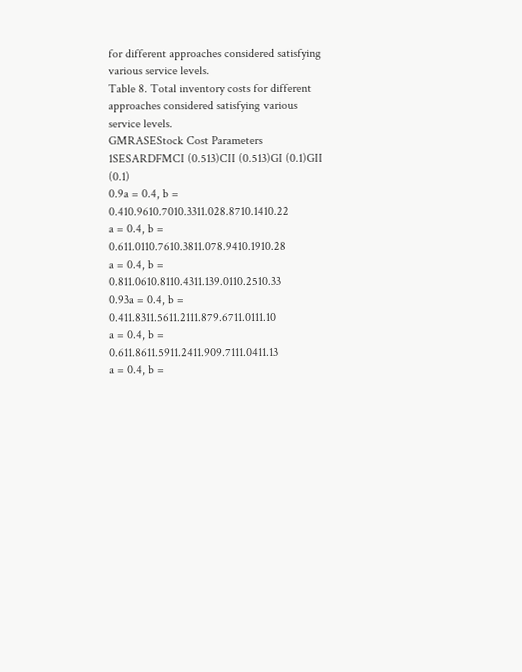for different approaches considered satisfying various service levels.
Table 8. Total inventory costs for different approaches considered satisfying various service levels.
GMRASEStock Cost Parameters 1SESARDFMCI (0.513)CII (0.513)GI (0.1)GII (0.1)
0.9a = 0.4, b = 0.410.9610.7010.3311.028.8710.1410.22
a = 0.4, b = 0.611.0110.7610.3811.078.9410.1910.28
a = 0.4, b = 0.811.0610.8110.4311.139.0110.2510.33
0.93a = 0.4, b = 0.411.8311.5611.2111.879.6711.0111.10
a = 0.4, b = 0.611.8611.5911.2411.909.7111.0411.13
a = 0.4, b =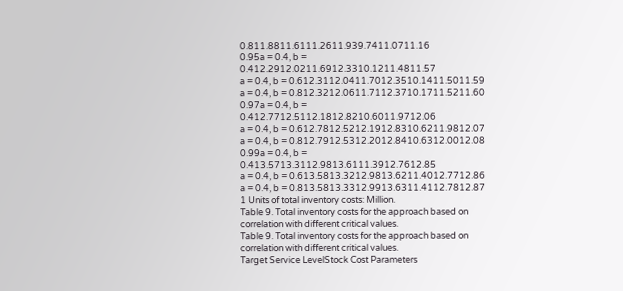0.811.8811.6111.2611.939.7411.0711.16
0.95a = 0.4, b = 0.412.2912.0211.6912.3310.1211.4811.57
a = 0.4, b = 0.612.3112.0411.7012.3510.1411.5011.59
a = 0.4, b = 0.812.3212.0611.7112.3710.1711.5211.60
0.97a = 0.4, b = 0.412.7712.5112.1812.8210.6011.9712.06
a = 0.4, b = 0.612.7812.5212.1912.8310.6211.9812.07
a = 0.4, b = 0.812.7912.5312.2012.8410.6312.0012.08
0.99a = 0.4, b = 0.413.5713.3112.9813.6111.3912.7612.85
a = 0.4, b = 0.613.5813.3212.9813.6211.4012.7712.86
a = 0.4, b = 0.813.5813.3312.9913.6311.4112.7812.87
1 Units of total inventory costs: Million.
Table 9. Total inventory costs for the approach based on correlation with different critical values.
Table 9. Total inventory costs for the approach based on correlation with different critical values.
Target Service LevelStock Cost Parameters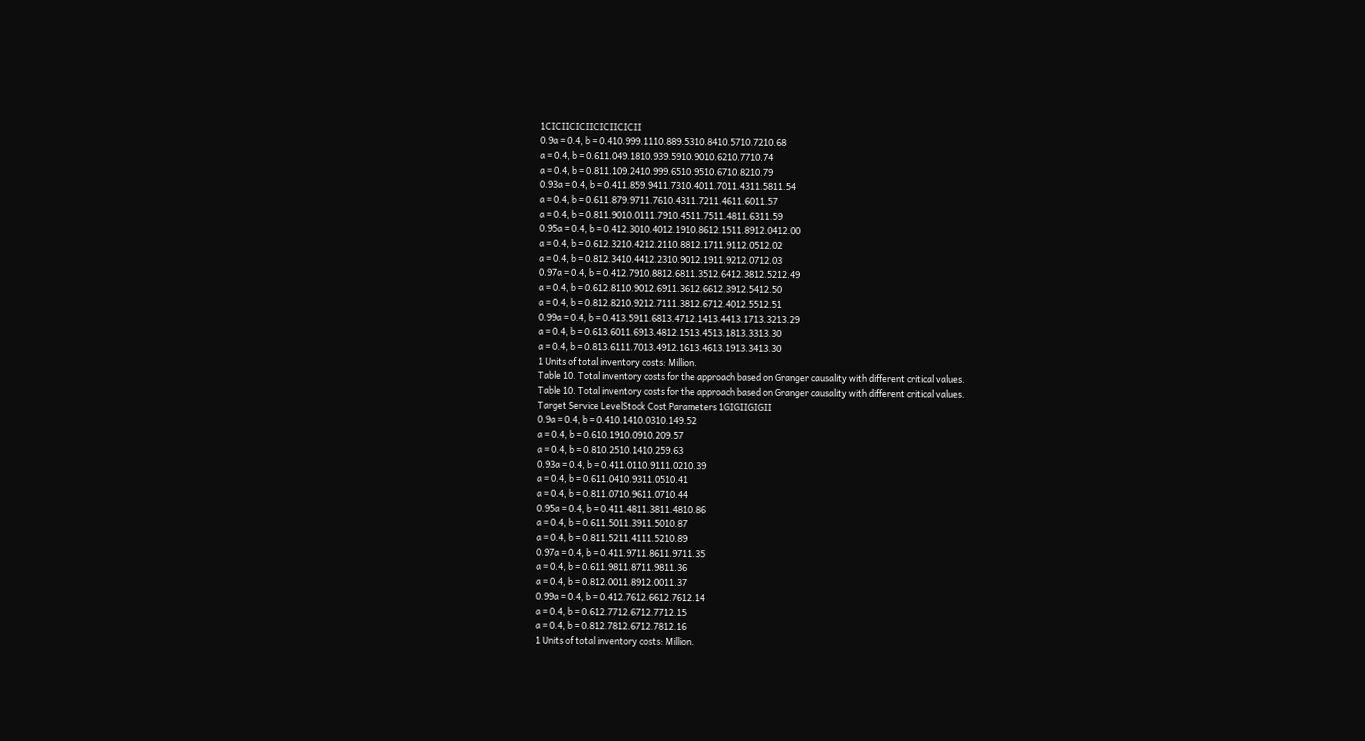1CICIICICIICICIICICII
0.9a = 0.4, b = 0.410.999.1110.889.5310.8410.5710.7210.68
a = 0.4, b = 0.611.049.1810.939.5910.9010.6210.7710.74
a = 0.4, b = 0.811.109.2410.999.6510.9510.6710.8210.79
0.93a = 0.4, b = 0.411.859.9411.7310.4011.7011.4311.5811.54
a = 0.4, b = 0.611.879.9711.7610.4311.7211.4611.6011.57
a = 0.4, b = 0.811.9010.0111.7910.4511.7511.4811.6311.59
0.95a = 0.4, b = 0.412.3010.4012.1910.8612.1511.8912.0412.00
a = 0.4, b = 0.612.3210.4212.2110.8812.1711.9112.0512.02
a = 0.4, b = 0.812.3410.4412.2310.9012.1911.9212.0712.03
0.97a = 0.4, b = 0.412.7910.8812.6811.3512.6412.3812.5212.49
a = 0.4, b = 0.612.8110.9012.6911.3612.6612.3912.5412.50
a = 0.4, b = 0.812.8210.9212.7111.3812.6712.4012.5512.51
0.99a = 0.4, b = 0.413.5911.6813.4712.1413.4413.1713.3213.29
a = 0.4, b = 0.613.6011.6913.4812.1513.4513.1813.3313.30
a = 0.4, b = 0.813.6111.7013.4912.1613.4613.1913.3413.30
1 Units of total inventory costs: Million.
Table 10. Total inventory costs for the approach based on Granger causality with different critical values.
Table 10. Total inventory costs for the approach based on Granger causality with different critical values.
Target Service LevelStock Cost Parameters 1GIGIIGIGII
0.9a = 0.4, b = 0.410.1410.0310.149.52
a = 0.4, b = 0.610.1910.0910.209.57
a = 0.4, b = 0.810.2510.1410.259.63
0.93a = 0.4, b = 0.411.0110.9111.0210.39
a = 0.4, b = 0.611.0410.9311.0510.41
a = 0.4, b = 0.811.0710.9611.0710.44
0.95a = 0.4, b = 0.411.4811.3811.4810.86
a = 0.4, b = 0.611.5011.3911.5010.87
a = 0.4, b = 0.811.5211.4111.5210.89
0.97a = 0.4, b = 0.411.9711.8611.9711.35
a = 0.4, b = 0.611.9811.8711.9811.36
a = 0.4, b = 0.812.0011.8912.0011.37
0.99a = 0.4, b = 0.412.7612.6612.7612.14
a = 0.4, b = 0.612.7712.6712.7712.15
a = 0.4, b = 0.812.7812.6712.7812.16
1 Units of total inventory costs: Million.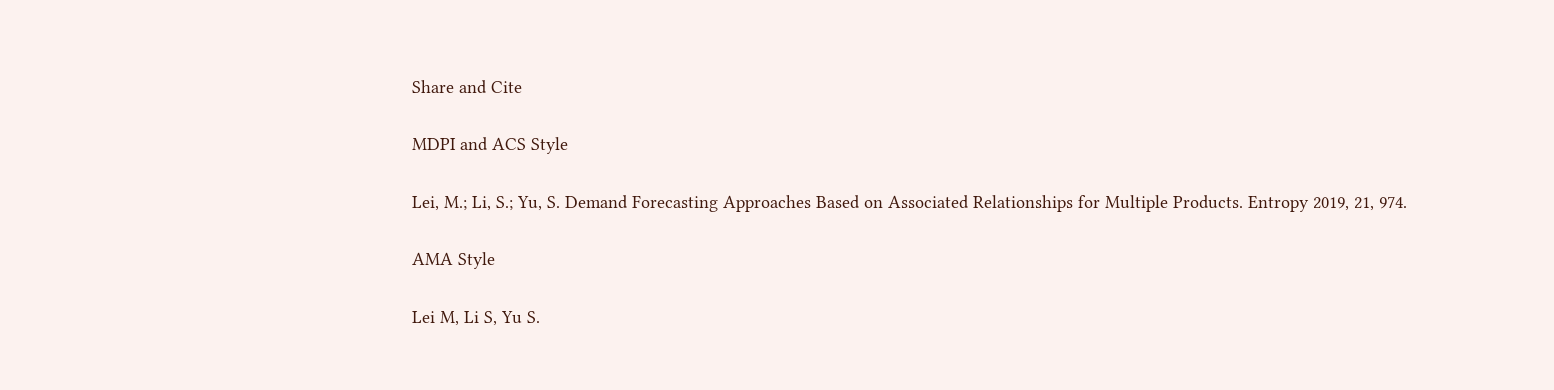Share and Cite

MDPI and ACS Style

Lei, M.; Li, S.; Yu, S. Demand Forecasting Approaches Based on Associated Relationships for Multiple Products. Entropy 2019, 21, 974.

AMA Style

Lei M, Li S, Yu S.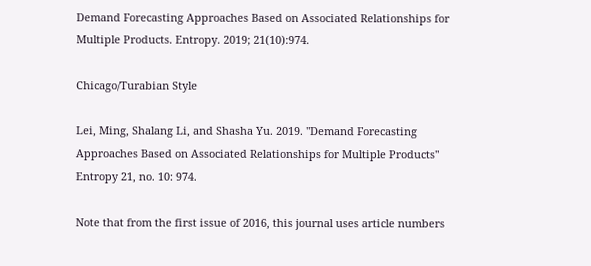Demand Forecasting Approaches Based on Associated Relationships for Multiple Products. Entropy. 2019; 21(10):974.

Chicago/Turabian Style

Lei, Ming, Shalang Li, and Shasha Yu. 2019. "Demand Forecasting Approaches Based on Associated Relationships for Multiple Products" Entropy 21, no. 10: 974.

Note that from the first issue of 2016, this journal uses article numbers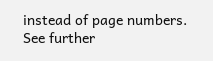instead of page numbers. See further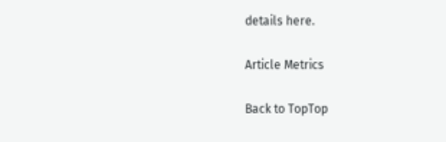details here.

Article Metrics

Back to TopTop